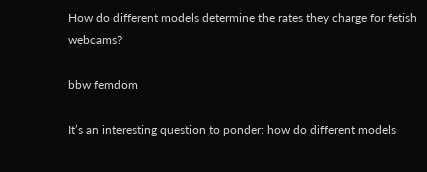How do different models determine the rates they charge for fetish webcams?

bbw femdom

It’s an interesting question to ponder: how do different models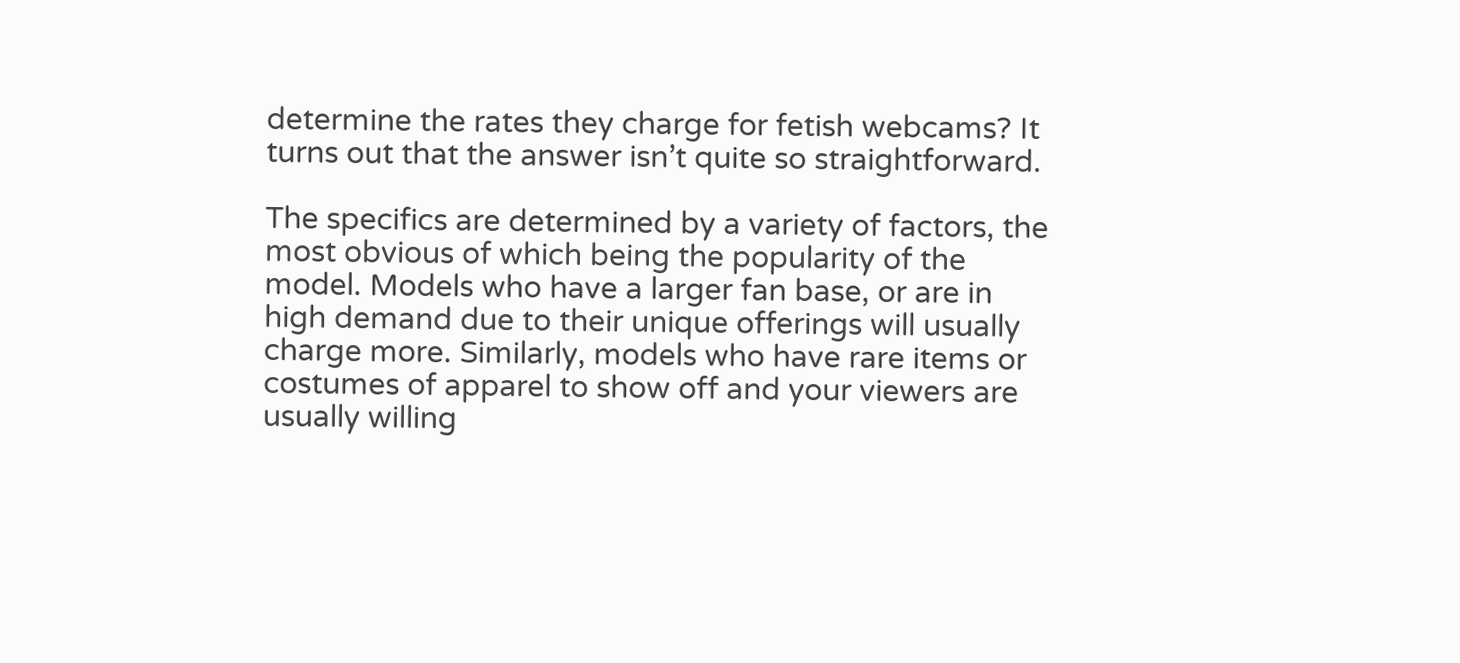determine the rates they charge for fetish webcams? It turns out that the answer isn’t quite so straightforward.

The specifics are determined by a variety of factors, the most obvious of which being the popularity of the model. Models who have a larger fan base, or are in high demand due to their unique offerings will usually charge more. Similarly, models who have rare items or costumes of apparel to show off and your viewers are usually willing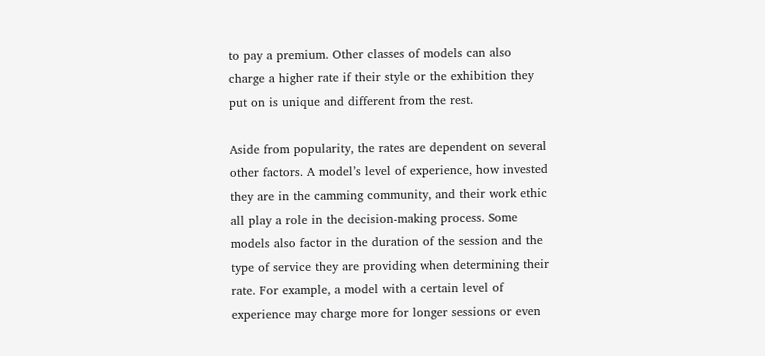to pay a premium. Other classes of models can also charge a higher rate if their style or the exhibition they put on is unique and different from the rest.

Aside from popularity, the rates are dependent on several other factors. A model’s level of experience, how invested they are in the camming community, and their work ethic all play a role in the decision-making process. Some models also factor in the duration of the session and the type of service they are providing when determining their rate. For example, a model with a certain level of experience may charge more for longer sessions or even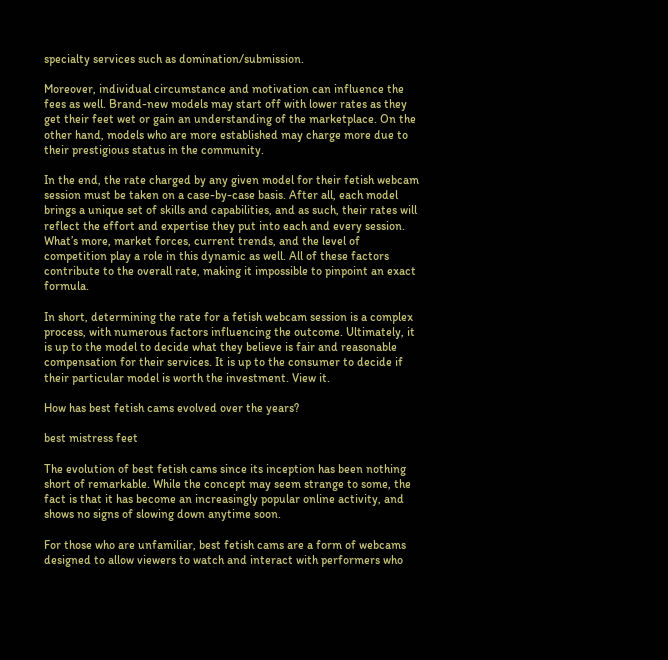specialty services such as domination/submission.

Moreover, individual circumstance and motivation can influence the fees as well. Brand-new models may start off with lower rates as they get their feet wet or gain an understanding of the marketplace. On the other hand, models who are more established may charge more due to their prestigious status in the community.

In the end, the rate charged by any given model for their fetish webcam session must be taken on a case-by-case basis. After all, each model brings a unique set of skills and capabilities, and as such, their rates will reflect the effort and expertise they put into each and every session. What’s more, market forces, current trends, and the level of competition play a role in this dynamic as well. All of these factors contribute to the overall rate, making it impossible to pinpoint an exact formula.

In short, determining the rate for a fetish webcam session is a complex process, with numerous factors influencing the outcome. Ultimately, it is up to the model to decide what they believe is fair and reasonable compensation for their services. It is up to the consumer to decide if their particular model is worth the investment. View it.

How has best fetish cams evolved over the years?

best mistress feet

The evolution of best fetish cams since its inception has been nothing short of remarkable. While the concept may seem strange to some, the fact is that it has become an increasingly popular online activity, and shows no signs of slowing down anytime soon.

For those who are unfamiliar, best fetish cams are a form of webcams designed to allow viewers to watch and interact with performers who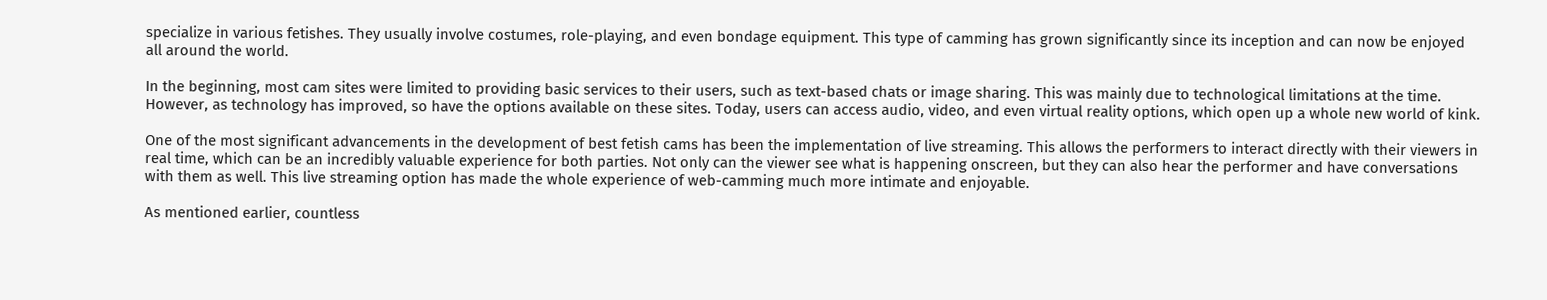specialize in various fetishes. They usually involve costumes, role-playing, and even bondage equipment. This type of camming has grown significantly since its inception and can now be enjoyed all around the world.

In the beginning, most cam sites were limited to providing basic services to their users, such as text-based chats or image sharing. This was mainly due to technological limitations at the time. However, as technology has improved, so have the options available on these sites. Today, users can access audio, video, and even virtual reality options, which open up a whole new world of kink.

One of the most significant advancements in the development of best fetish cams has been the implementation of live streaming. This allows the performers to interact directly with their viewers in real time, which can be an incredibly valuable experience for both parties. Not only can the viewer see what is happening onscreen, but they can also hear the performer and have conversations with them as well. This live streaming option has made the whole experience of web-camming much more intimate and enjoyable.

As mentioned earlier, countless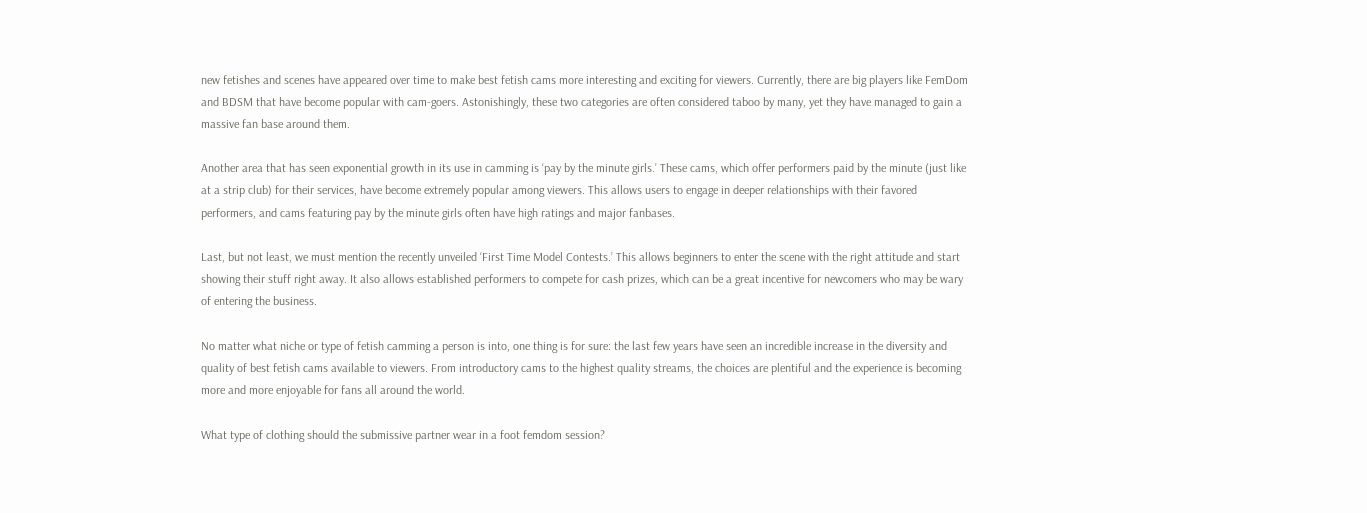new fetishes and scenes have appeared over time to make best fetish cams more interesting and exciting for viewers. Currently, there are big players like FemDom and BDSM that have become popular with cam-goers. Astonishingly, these two categories are often considered taboo by many, yet they have managed to gain a massive fan base around them.

Another area that has seen exponential growth in its use in camming is ‘pay by the minute girls.’ These cams, which offer performers paid by the minute (just like at a strip club) for their services, have become extremely popular among viewers. This allows users to engage in deeper relationships with their favored performers, and cams featuring pay by the minute girls often have high ratings and major fanbases.

Last, but not least, we must mention the recently unveiled ‘First Time Model Contests.’ This allows beginners to enter the scene with the right attitude and start showing their stuff right away. It also allows established performers to compete for cash prizes, which can be a great incentive for newcomers who may be wary of entering the business.

No matter what niche or type of fetish camming a person is into, one thing is for sure: the last few years have seen an incredible increase in the diversity and quality of best fetish cams available to viewers. From introductory cams to the highest quality streams, the choices are plentiful and the experience is becoming more and more enjoyable for fans all around the world.

What type of clothing should the submissive partner wear in a foot femdom session?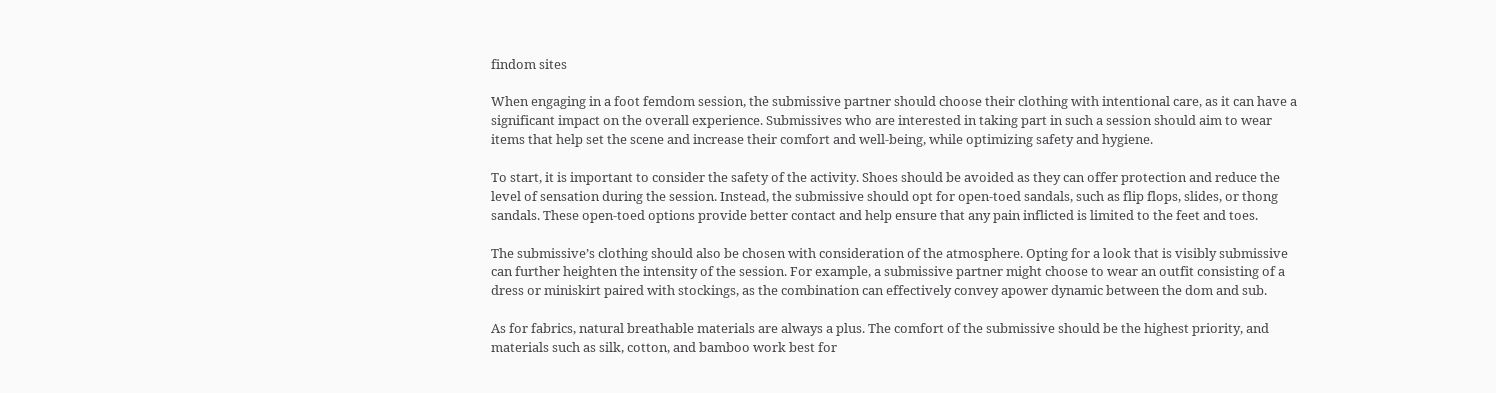findom sites

When engaging in a foot femdom session, the submissive partner should choose their clothing with intentional care, as it can have a significant impact on the overall experience. Submissives who are interested in taking part in such a session should aim to wear items that help set the scene and increase their comfort and well-being, while optimizing safety and hygiene.

To start, it is important to consider the safety of the activity. Shoes should be avoided as they can offer protection and reduce the level of sensation during the session. Instead, the submissive should opt for open-toed sandals, such as flip flops, slides, or thong sandals. These open-toed options provide better contact and help ensure that any pain inflicted is limited to the feet and toes.

The submissive’s clothing should also be chosen with consideration of the atmosphere. Opting for a look that is visibly submissive can further heighten the intensity of the session. For example, a submissive partner might choose to wear an outfit consisting of a dress or miniskirt paired with stockings, as the combination can effectively convey apower dynamic between the dom and sub.

As for fabrics, natural breathable materials are always a plus. The comfort of the submissive should be the highest priority, and materials such as silk, cotton, and bamboo work best for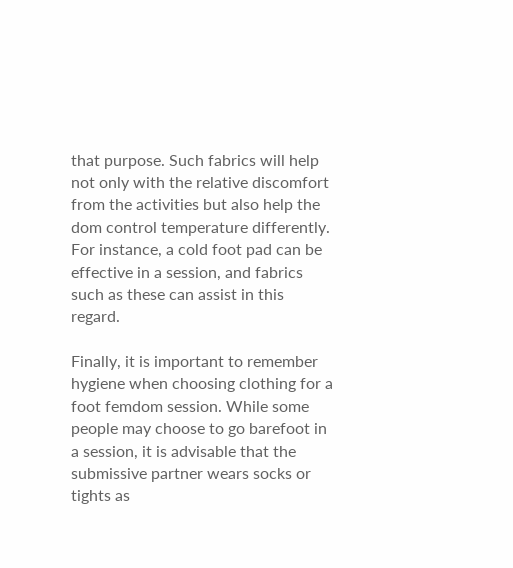that purpose. Such fabrics will help not only with the relative discomfort from the activities but also help the dom control temperature differently. For instance, a cold foot pad can be effective in a session, and fabrics such as these can assist in this regard.

Finally, it is important to remember hygiene when choosing clothing for a foot femdom session. While some people may choose to go barefoot in a session, it is advisable that the submissive partner wears socks or tights as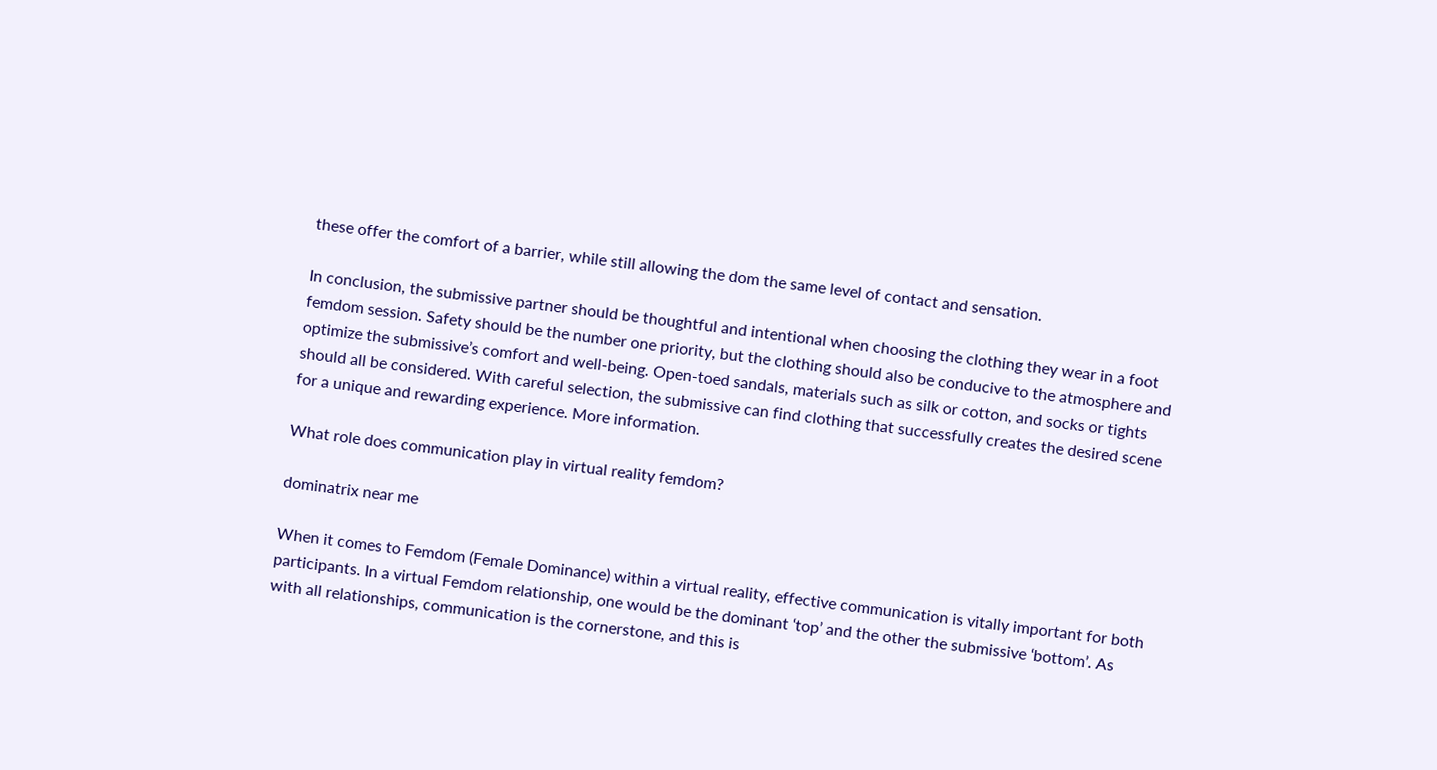these offer the comfort of a barrier, while still allowing the dom the same level of contact and sensation.

In conclusion, the submissive partner should be thoughtful and intentional when choosing the clothing they wear in a foot femdom session. Safety should be the number one priority, but the clothing should also be conducive to the atmosphere and optimize the submissive’s comfort and well-being. Open-toed sandals, materials such as silk or cotton, and socks or tights should all be considered. With careful selection, the submissive can find clothing that successfully creates the desired scene for a unique and rewarding experience. More information.

What role does communication play in virtual reality femdom?

dominatrix near me

When it comes to Femdom (Female Dominance) within a virtual reality, effective communication is vitally important for both participants. In a virtual Femdom relationship, one would be the dominant ‘top’ and the other the submissive ‘bottom’. As with all relationships, communication is the cornerstone, and this is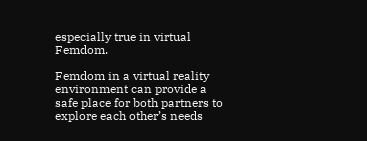especially true in virtual Femdom.

Femdom in a virtual reality environment can provide a safe place for both partners to explore each other’s needs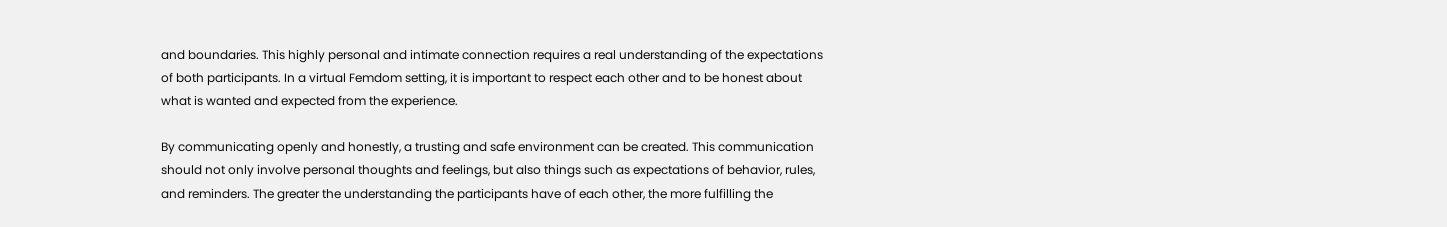and boundaries. This highly personal and intimate connection requires a real understanding of the expectations of both participants. In a virtual Femdom setting, it is important to respect each other and to be honest about what is wanted and expected from the experience.

By communicating openly and honestly, a trusting and safe environment can be created. This communication should not only involve personal thoughts and feelings, but also things such as expectations of behavior, rules, and reminders. The greater the understanding the participants have of each other, the more fulfilling the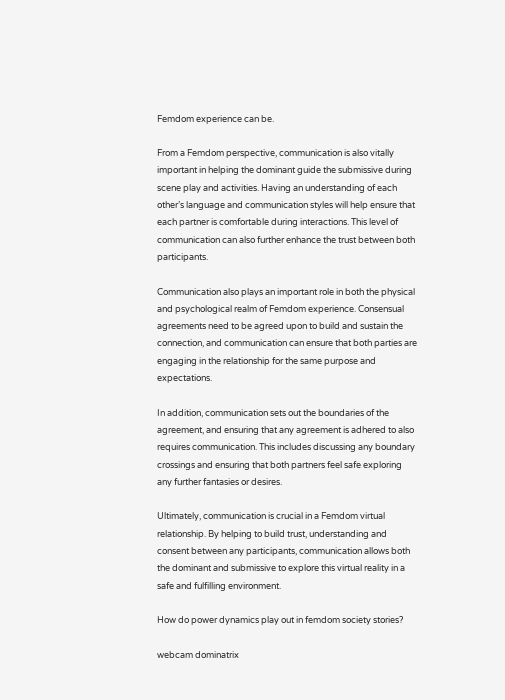Femdom experience can be.

From a Femdom perspective, communication is also vitally important in helping the dominant guide the submissive during scene play and activities. Having an understanding of each other’s language and communication styles will help ensure that each partner is comfortable during interactions. This level of communication can also further enhance the trust between both participants.

Communication also plays an important role in both the physical and psychological realm of Femdom experience. Consensual agreements need to be agreed upon to build and sustain the connection, and communication can ensure that both parties are engaging in the relationship for the same purpose and expectations.

In addition, communication sets out the boundaries of the agreement, and ensuring that any agreement is adhered to also requires communication. This includes discussing any boundary crossings and ensuring that both partners feel safe exploring any further fantasies or desires.

Ultimately, communication is crucial in a Femdom virtual relationship. By helping to build trust, understanding and consent between any participants, communication allows both the dominant and submissive to explore this virtual reality in a safe and fulfilling environment.

How do power dynamics play out in femdom society stories?

webcam dominatrix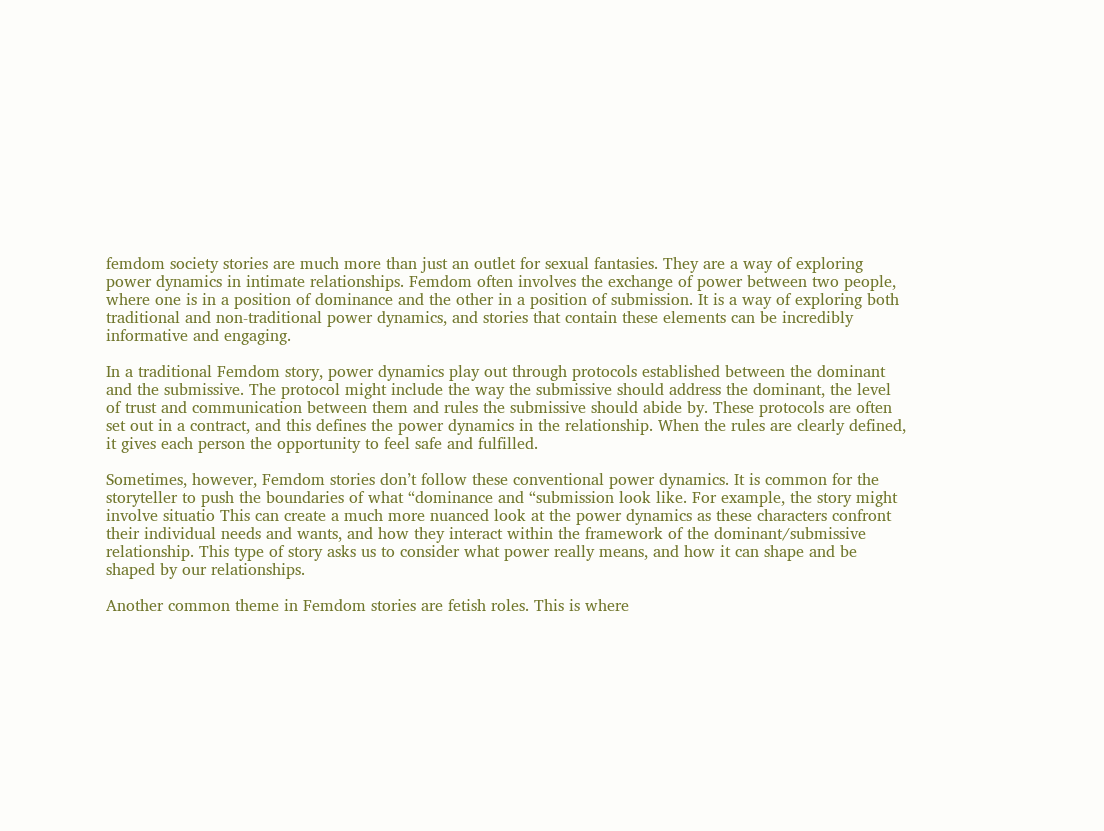femdom society stories are much more than just an outlet for sexual fantasies. They are a way of exploring power dynamics in intimate relationships. Femdom often involves the exchange of power between two people, where one is in a position of dominance and the other in a position of submission. It is a way of exploring both traditional and non-traditional power dynamics, and stories that contain these elements can be incredibly informative and engaging.

In a traditional Femdom story, power dynamics play out through protocols established between the dominant and the submissive. The protocol might include the way the submissive should address the dominant, the level of trust and communication between them and rules the submissive should abide by. These protocols are often set out in a contract, and this defines the power dynamics in the relationship. When the rules are clearly defined, it gives each person the opportunity to feel safe and fulfilled.

Sometimes, however, Femdom stories don’t follow these conventional power dynamics. It is common for the storyteller to push the boundaries of what “dominance and “submission look like. For example, the story might involve situatio This can create a much more nuanced look at the power dynamics as these characters confront their individual needs and wants, and how they interact within the framework of the dominant/submissive relationship. This type of story asks us to consider what power really means, and how it can shape and be shaped by our relationships.

Another common theme in Femdom stories are fetish roles. This is where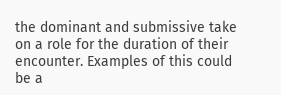the dominant and submissive take on a role for the duration of their encounter. Examples of this could be a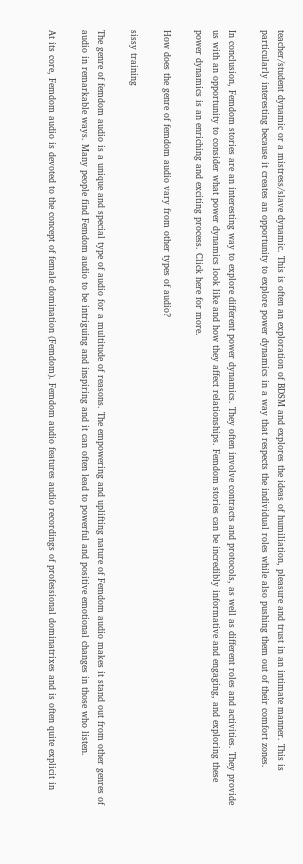teacher/student dynamic or a mistress/slave dynamic. This is often an exploration of BDSM and explores the ideas of humiliation, pleasure and trust in an intimate manner. This is particularly interesting because it creates an opportunity to explore power dynamics in a way that respects the individual roles while also pushing them out of their comfort zones.

In conclusion, Femdom stories are an interesting way to explore different power dynamics. They often involve contracts and protocols, as well as different roles and activities. They provide us with an opportunity to consider what power dynamics look like and how they affect relationships. Femdom stories can be incredibly informative and engaging, and exploring these power dynamics is an enriching and exciting process. Click here for more.

How does the genre of femdom audio vary from other types of audio?

sissy training

The genre of femdom audio is a unique and special type of audio for a multitude of reasons. The empowering and uplifting nature of Femdom audio makes it stand out from other genres of audio in remarkable ways. Many people find Femdom audio to be intriguing and inspiring and it can often lead to powerful and positive emotional changes in those who listen.

At its core, Femdom audio is devoted to the concept of female domination (Femdom). Femdom audio features audio recordings of professional dominatrixes and is often quite explicit in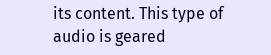its content. This type of audio is geared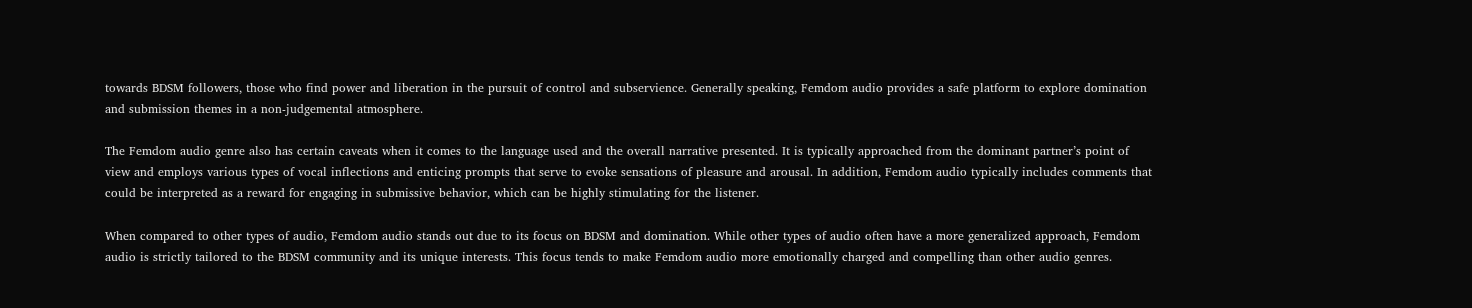towards BDSM followers, those who find power and liberation in the pursuit of control and subservience. Generally speaking, Femdom audio provides a safe platform to explore domination and submission themes in a non-judgemental atmosphere.

The Femdom audio genre also has certain caveats when it comes to the language used and the overall narrative presented. It is typically approached from the dominant partner’s point of view and employs various types of vocal inflections and enticing prompts that serve to evoke sensations of pleasure and arousal. In addition, Femdom audio typically includes comments that could be interpreted as a reward for engaging in submissive behavior, which can be highly stimulating for the listener.

When compared to other types of audio, Femdom audio stands out due to its focus on BDSM and domination. While other types of audio often have a more generalized approach, Femdom audio is strictly tailored to the BDSM community and its unique interests. This focus tends to make Femdom audio more emotionally charged and compelling than other audio genres.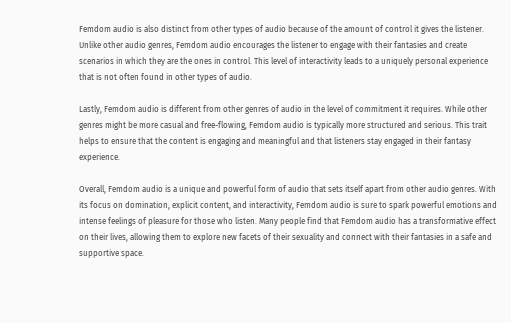Femdom audio is also distinct from other types of audio because of the amount of control it gives the listener. Unlike other audio genres, Femdom audio encourages the listener to engage with their fantasies and create scenarios in which they are the ones in control. This level of interactivity leads to a uniquely personal experience that is not often found in other types of audio.

Lastly, Femdom audio is different from other genres of audio in the level of commitment it requires. While other genres might be more casual and free-flowing, Femdom audio is typically more structured and serious. This trait helps to ensure that the content is engaging and meaningful and that listeners stay engaged in their fantasy experience.

Overall, Femdom audio is a unique and powerful form of audio that sets itself apart from other audio genres. With its focus on domination, explicit content, and interactivity, Femdom audio is sure to spark powerful emotions and intense feelings of pleasure for those who listen. Many people find that Femdom audio has a transformative effect on their lives, allowing them to explore new facets of their sexuality and connect with their fantasies in a safe and supportive space.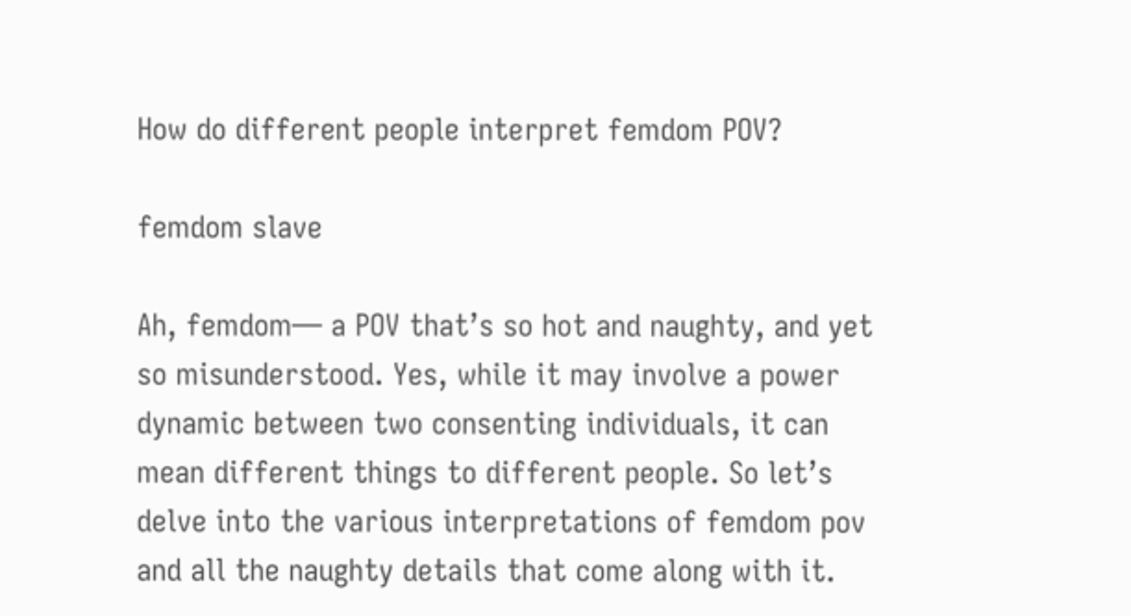How do different people interpret femdom POV?

femdom slave

Ah, femdom— a POV that’s so hot and naughty, and yet so misunderstood. Yes, while it may involve a power dynamic between two consenting individuals, it can mean different things to different people. So let’s delve into the various interpretations of femdom pov and all the naughty details that come along with it.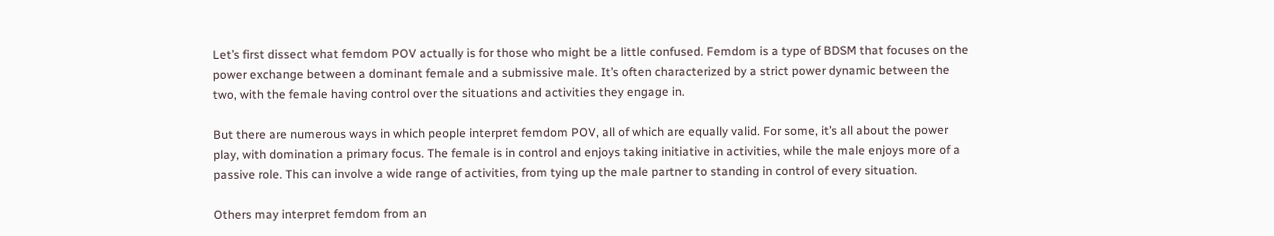Let’s first dissect what femdom POV actually is for those who might be a little confused. Femdom is a type of BDSM that focuses on the power exchange between a dominant female and a submissive male. It’s often characterized by a strict power dynamic between the two, with the female having control over the situations and activities they engage in.

But there are numerous ways in which people interpret femdom POV, all of which are equally valid. For some, it’s all about the power play, with domination a primary focus. The female is in control and enjoys taking initiative in activities, while the male enjoys more of a passive role. This can involve a wide range of activities, from tying up the male partner to standing in control of every situation.

Others may interpret femdom from an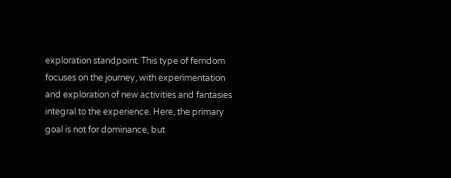exploration standpoint. This type of femdom focuses on the journey, with experimentation and exploration of new activities and fantasies integral to the experience. Here, the primary goal is not for dominance, but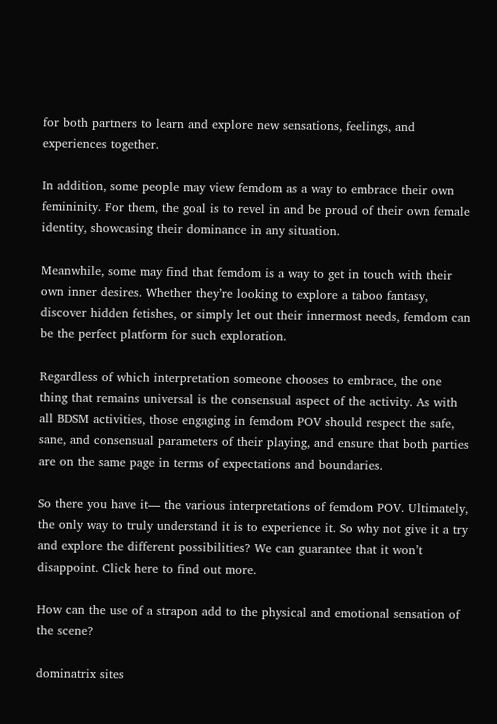for both partners to learn and explore new sensations, feelings, and experiences together.

In addition, some people may view femdom as a way to embrace their own femininity. For them, the goal is to revel in and be proud of their own female identity, showcasing their dominance in any situation.

Meanwhile, some may find that femdom is a way to get in touch with their own inner desires. Whether they’re looking to explore a taboo fantasy, discover hidden fetishes, or simply let out their innermost needs, femdom can be the perfect platform for such exploration.

Regardless of which interpretation someone chooses to embrace, the one thing that remains universal is the consensual aspect of the activity. As with all BDSM activities, those engaging in femdom POV should respect the safe, sane, and consensual parameters of their playing, and ensure that both parties are on the same page in terms of expectations and boundaries.

So there you have it— the various interpretations of femdom POV. Ultimately, the only way to truly understand it is to experience it. So why not give it a try and explore the different possibilities? We can guarantee that it won’t disappoint. Click here to find out more.

How can the use of a strapon add to the physical and emotional sensation of the scene?

dominatrix sites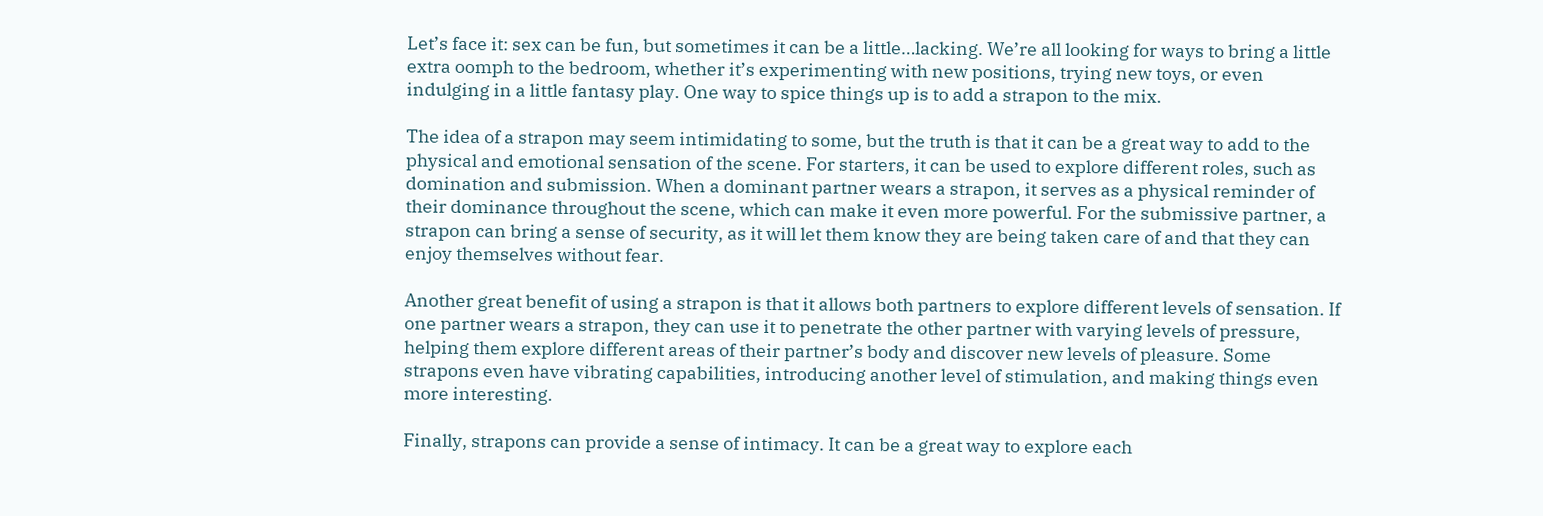Let’s face it: sex can be fun, but sometimes it can be a little…lacking. We’re all looking for ways to bring a little extra oomph to the bedroom, whether it’s experimenting with new positions, trying new toys, or even indulging in a little fantasy play. One way to spice things up is to add a strapon to the mix.

The idea of a strapon may seem intimidating to some, but the truth is that it can be a great way to add to the physical and emotional sensation of the scene. For starters, it can be used to explore different roles, such as domination and submission. When a dominant partner wears a strapon, it serves as a physical reminder of their dominance throughout the scene, which can make it even more powerful. For the submissive partner, a strapon can bring a sense of security, as it will let them know they are being taken care of and that they can enjoy themselves without fear.

Another great benefit of using a strapon is that it allows both partners to explore different levels of sensation. If one partner wears a strapon, they can use it to penetrate the other partner with varying levels of pressure, helping them explore different areas of their partner’s body and discover new levels of pleasure. Some strapons even have vibrating capabilities, introducing another level of stimulation, and making things even more interesting.

Finally, strapons can provide a sense of intimacy. It can be a great way to explore each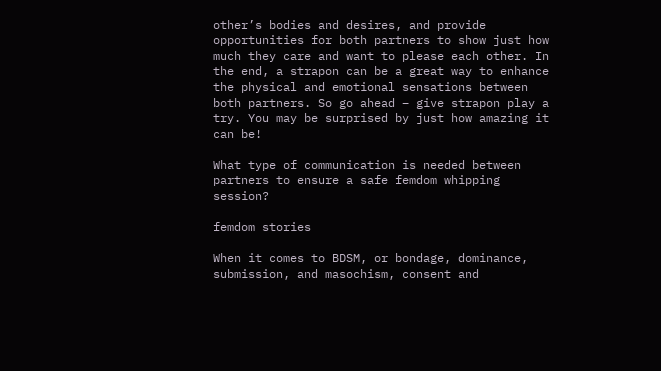other’s bodies and desires, and provide opportunities for both partners to show just how much they care and want to please each other. In the end, a strapon can be a great way to enhance the physical and emotional sensations between both partners. So go ahead – give strapon play a try. You may be surprised by just how amazing it can be!

What type of communication is needed between partners to ensure a safe femdom whipping session?

femdom stories

When it comes to BDSM, or bondage, dominance, submission, and masochism, consent and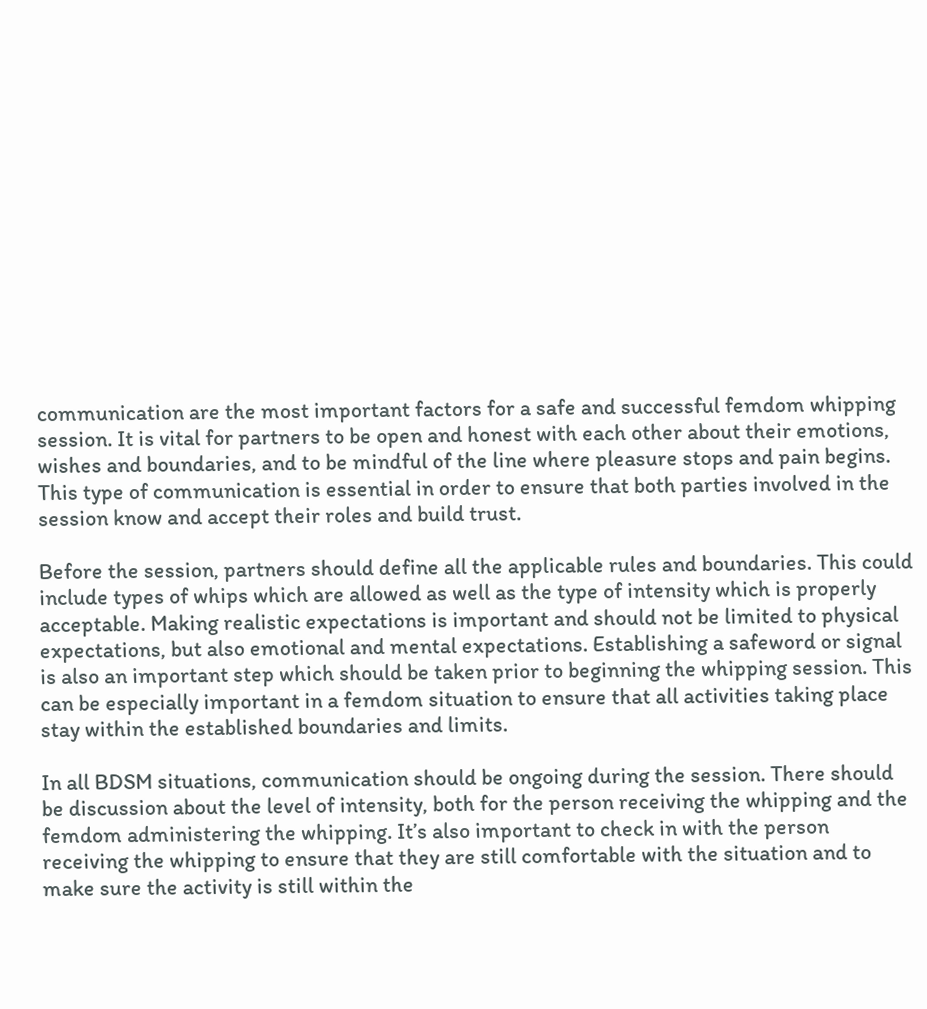communication are the most important factors for a safe and successful femdom whipping session. It is vital for partners to be open and honest with each other about their emotions, wishes and boundaries, and to be mindful of the line where pleasure stops and pain begins. This type of communication is essential in order to ensure that both parties involved in the session know and accept their roles and build trust.

Before the session, partners should define all the applicable rules and boundaries. This could include types of whips which are allowed as well as the type of intensity which is properly acceptable. Making realistic expectations is important and should not be limited to physical expectations, but also emotional and mental expectations. Establishing a safeword or signal is also an important step which should be taken prior to beginning the whipping session. This can be especially important in a femdom situation to ensure that all activities taking place stay within the established boundaries and limits.

In all BDSM situations, communication should be ongoing during the session. There should be discussion about the level of intensity, both for the person receiving the whipping and the femdom administering the whipping. It’s also important to check in with the person receiving the whipping to ensure that they are still comfortable with the situation and to make sure the activity is still within the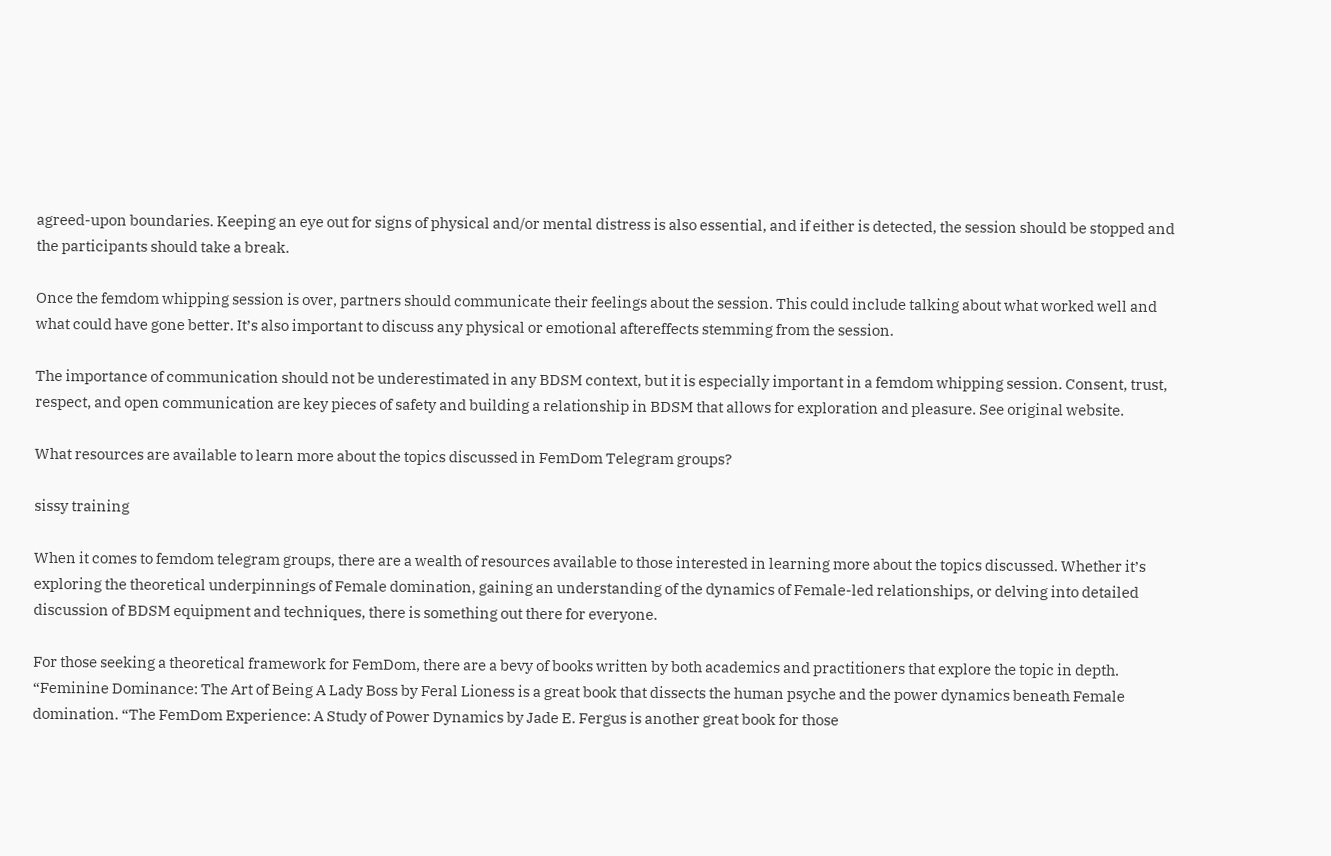agreed-upon boundaries. Keeping an eye out for signs of physical and/or mental distress is also essential, and if either is detected, the session should be stopped and the participants should take a break.

Once the femdom whipping session is over, partners should communicate their feelings about the session. This could include talking about what worked well and what could have gone better. It’s also important to discuss any physical or emotional aftereffects stemming from the session.

The importance of communication should not be underestimated in any BDSM context, but it is especially important in a femdom whipping session. Consent, trust, respect, and open communication are key pieces of safety and building a relationship in BDSM that allows for exploration and pleasure. See original website.

What resources are available to learn more about the topics discussed in FemDom Telegram groups?

sissy training

When it comes to femdom telegram groups, there are a wealth of resources available to those interested in learning more about the topics discussed. Whether it’s exploring the theoretical underpinnings of Female domination, gaining an understanding of the dynamics of Female-led relationships, or delving into detailed discussion of BDSM equipment and techniques, there is something out there for everyone.

For those seeking a theoretical framework for FemDom, there are a bevy of books written by both academics and practitioners that explore the topic in depth. “Feminine Dominance: The Art of Being A Lady Boss by Feral Lioness is a great book that dissects the human psyche and the power dynamics beneath Female domination. “The FemDom Experience: A Study of Power Dynamics by Jade E. Fergus is another great book for those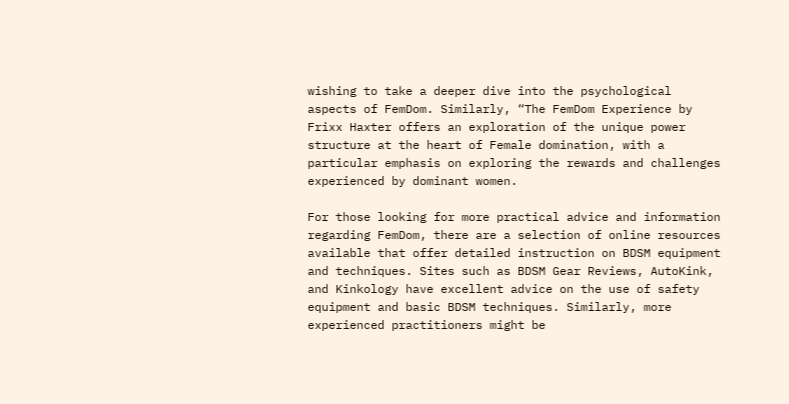wishing to take a deeper dive into the psychological aspects of FemDom. Similarly, “The FemDom Experience by Frixx Haxter offers an exploration of the unique power structure at the heart of Female domination, with a particular emphasis on exploring the rewards and challenges experienced by dominant women.

For those looking for more practical advice and information regarding FemDom, there are a selection of online resources available that offer detailed instruction on BDSM equipment and techniques. Sites such as BDSM Gear Reviews, AutoKink, and Kinkology have excellent advice on the use of safety equipment and basic BDSM techniques. Similarly, more experienced practitioners might be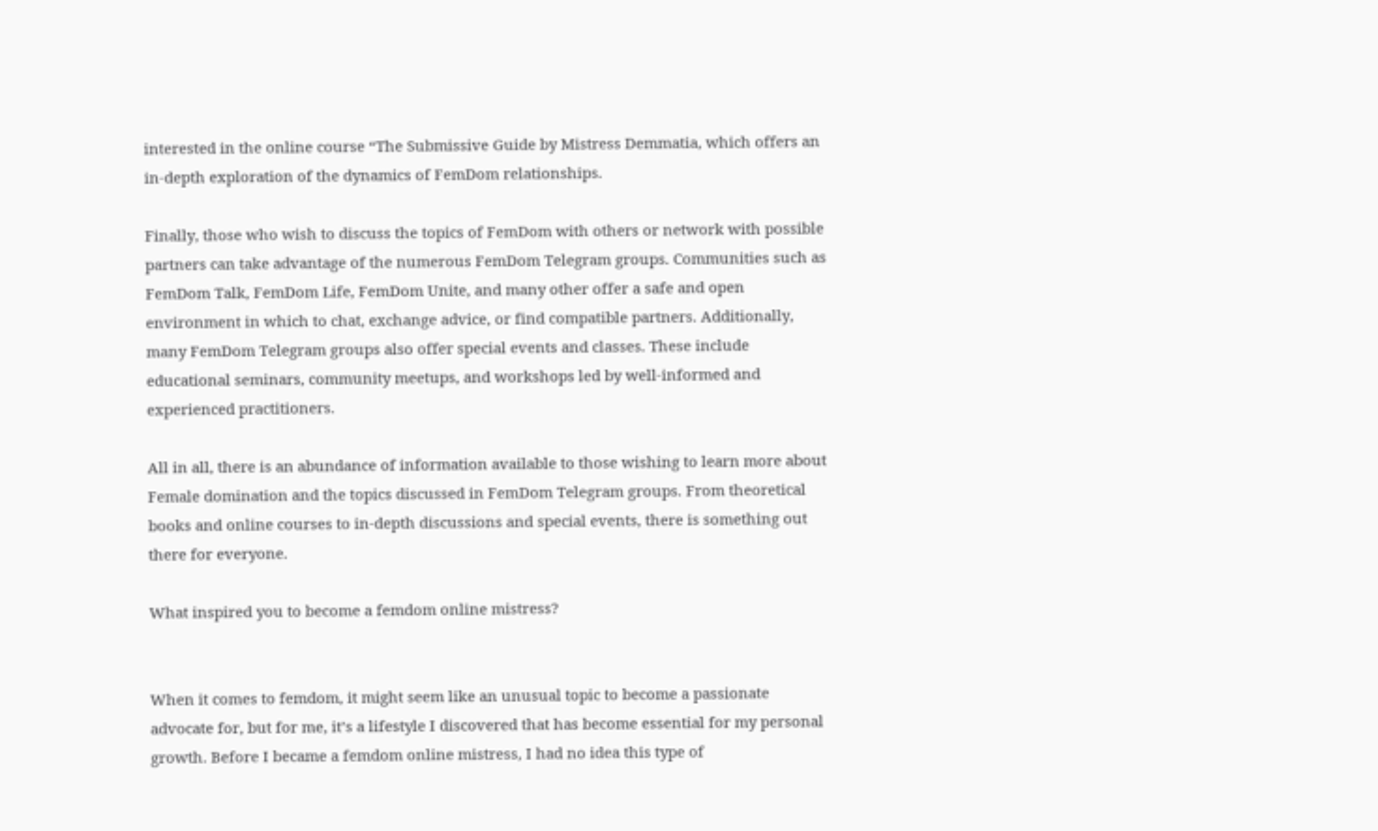interested in the online course “The Submissive Guide by Mistress Demmatia, which offers an in-depth exploration of the dynamics of FemDom relationships.

Finally, those who wish to discuss the topics of FemDom with others or network with possible partners can take advantage of the numerous FemDom Telegram groups. Communities such as FemDom Talk, FemDom Life, FemDom Unite, and many other offer a safe and open environment in which to chat, exchange advice, or find compatible partners. Additionally, many FemDom Telegram groups also offer special events and classes. These include educational seminars, community meetups, and workshops led by well-informed and experienced practitioners.

All in all, there is an abundance of information available to those wishing to learn more about Female domination and the topics discussed in FemDom Telegram groups. From theoretical books and online courses to in-depth discussions and special events, there is something out there for everyone.

What inspired you to become a femdom online mistress?


When it comes to femdom, it might seem like an unusual topic to become a passionate advocate for, but for me, it’s a lifestyle I discovered that has become essential for my personal growth. Before I became a femdom online mistress, I had no idea this type of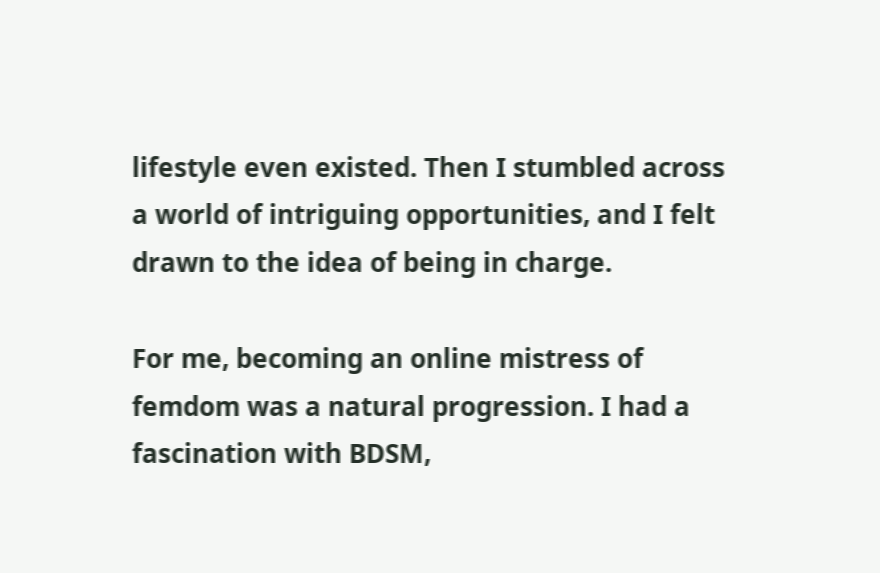lifestyle even existed. Then I stumbled across a world of intriguing opportunities, and I felt drawn to the idea of being in charge.

For me, becoming an online mistress of femdom was a natural progression. I had a fascination with BDSM,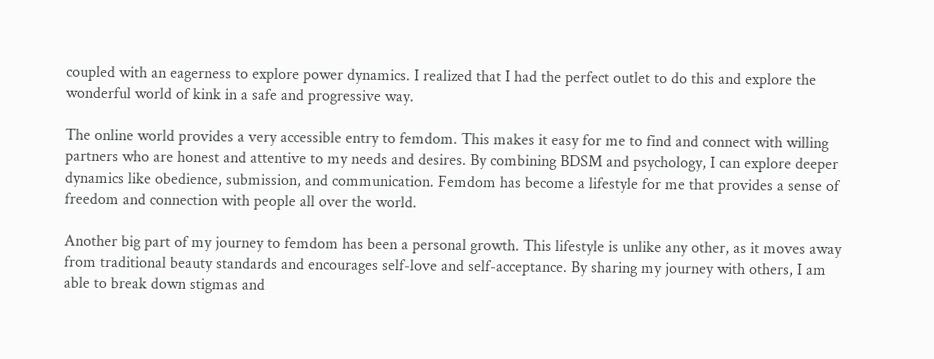coupled with an eagerness to explore power dynamics. I realized that I had the perfect outlet to do this and explore the wonderful world of kink in a safe and progressive way.

The online world provides a very accessible entry to femdom. This makes it easy for me to find and connect with willing partners who are honest and attentive to my needs and desires. By combining BDSM and psychology, I can explore deeper dynamics like obedience, submission, and communication. Femdom has become a lifestyle for me that provides a sense of freedom and connection with people all over the world.

Another big part of my journey to femdom has been a personal growth. This lifestyle is unlike any other, as it moves away from traditional beauty standards and encourages self-love and self-acceptance. By sharing my journey with others, I am able to break down stigmas and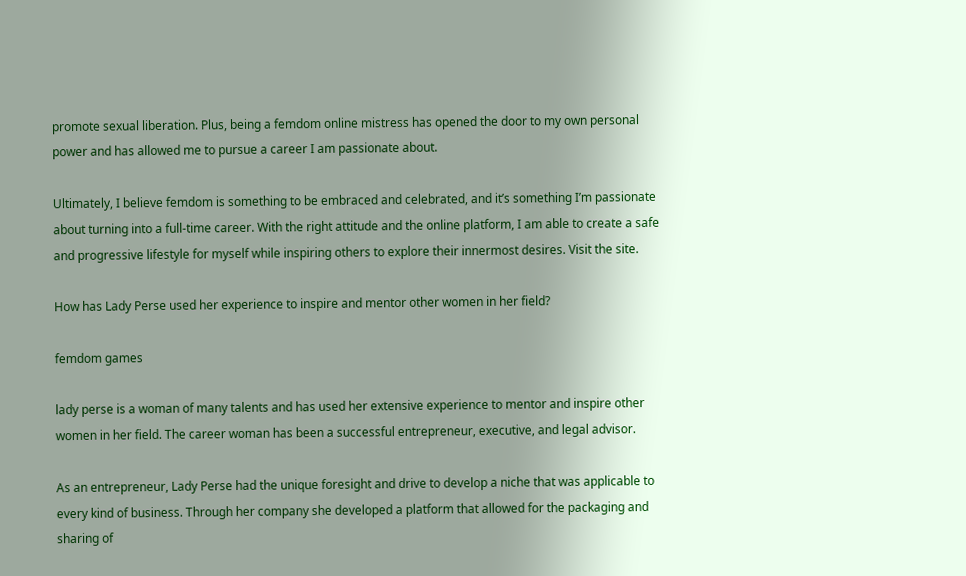promote sexual liberation. Plus, being a femdom online mistress has opened the door to my own personal power and has allowed me to pursue a career I am passionate about.

Ultimately, I believe femdom is something to be embraced and celebrated, and it’s something I’m passionate about turning into a full-time career. With the right attitude and the online platform, I am able to create a safe and progressive lifestyle for myself while inspiring others to explore their innermost desires. Visit the site.

How has Lady Perse used her experience to inspire and mentor other women in her field?

femdom games

lady perse is a woman of many talents and has used her extensive experience to mentor and inspire other women in her field. The career woman has been a successful entrepreneur, executive, and legal advisor.

As an entrepreneur, Lady Perse had the unique foresight and drive to develop a niche that was applicable to every kind of business. Through her company she developed a platform that allowed for the packaging and sharing of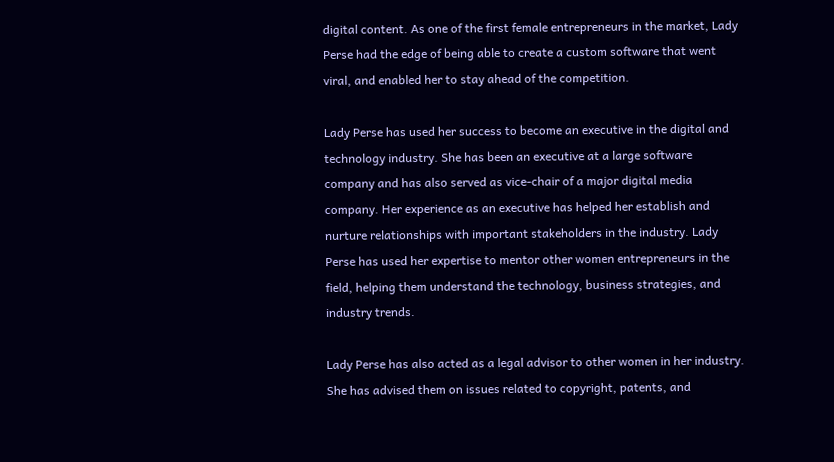digital content. As one of the first female entrepreneurs in the market, Lady Perse had the edge of being able to create a custom software that went viral, and enabled her to stay ahead of the competition.

Lady Perse has used her success to become an executive in the digital and technology industry. She has been an executive at a large software company and has also served as vice-chair of a major digital media company. Her experience as an executive has helped her establish and nurture relationships with important stakeholders in the industry. Lady Perse has used her expertise to mentor other women entrepreneurs in the field, helping them understand the technology, business strategies, and industry trends.

Lady Perse has also acted as a legal advisor to other women in her industry. She has advised them on issues related to copyright, patents, and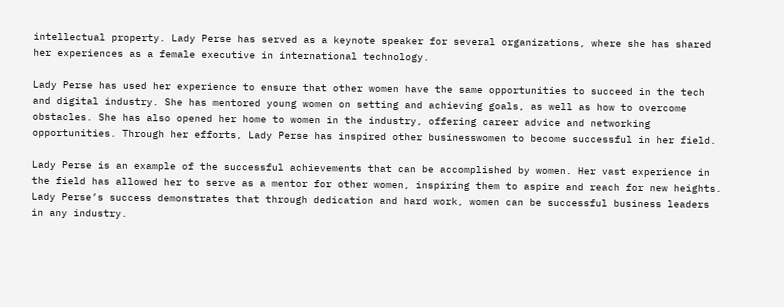intellectual property. Lady Perse has served as a keynote speaker for several organizations, where she has shared her experiences as a female executive in international technology.

Lady Perse has used her experience to ensure that other women have the same opportunities to succeed in the tech and digital industry. She has mentored young women on setting and achieving goals, as well as how to overcome obstacles. She has also opened her home to women in the industry, offering career advice and networking opportunities. Through her efforts, Lady Perse has inspired other businesswomen to become successful in her field.

Lady Perse is an example of the successful achievements that can be accomplished by women. Her vast experience in the field has allowed her to serve as a mentor for other women, inspiring them to aspire and reach for new heights. Lady Perse’s success demonstrates that through dedication and hard work, women can be successful business leaders in any industry.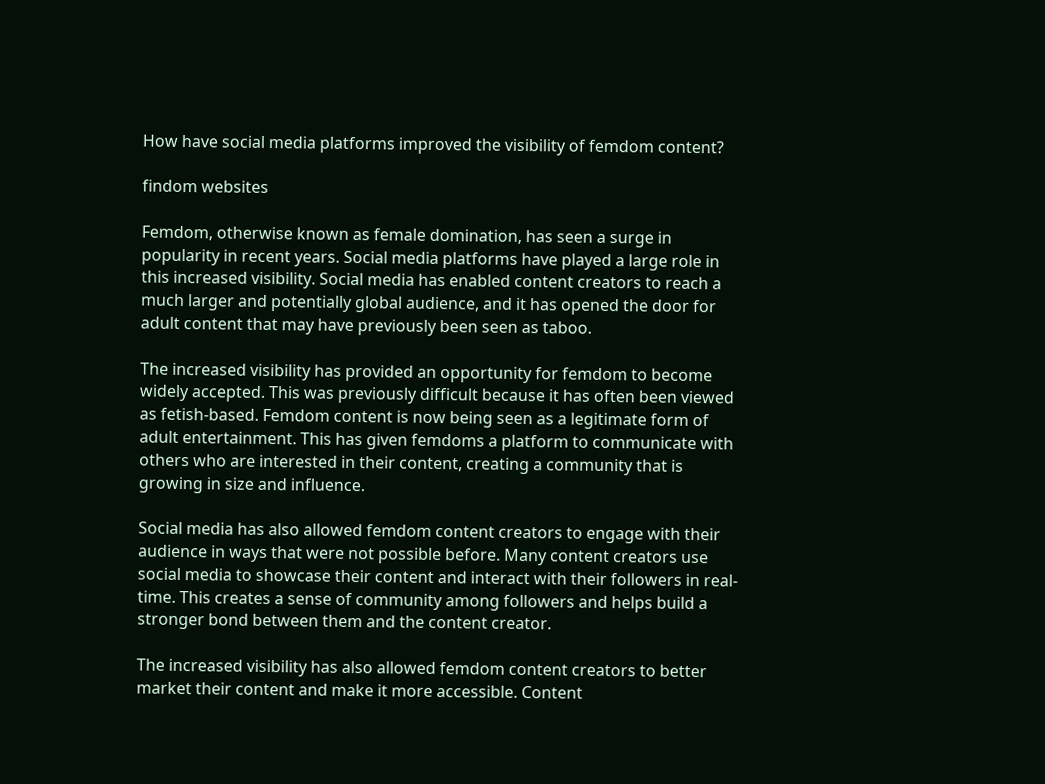How have social media platforms improved the visibility of femdom content?

findom websites

Femdom, otherwise known as female domination, has seen a surge in popularity in recent years. Social media platforms have played a large role in this increased visibility. Social media has enabled content creators to reach a much larger and potentially global audience, and it has opened the door for adult content that may have previously been seen as taboo.

The increased visibility has provided an opportunity for femdom to become widely accepted. This was previously difficult because it has often been viewed as fetish-based. Femdom content is now being seen as a legitimate form of adult entertainment. This has given femdoms a platform to communicate with others who are interested in their content, creating a community that is growing in size and influence.

Social media has also allowed femdom content creators to engage with their audience in ways that were not possible before. Many content creators use social media to showcase their content and interact with their followers in real-time. This creates a sense of community among followers and helps build a stronger bond between them and the content creator.

The increased visibility has also allowed femdom content creators to better market their content and make it more accessible. Content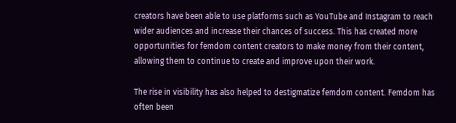creators have been able to use platforms such as YouTube and Instagram to reach wider audiences and increase their chances of success. This has created more opportunities for femdom content creators to make money from their content, allowing them to continue to create and improve upon their work.

The rise in visibility has also helped to destigmatize femdom content. Femdom has often been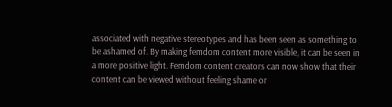associated with negative stereotypes and has been seen as something to be ashamed of. By making femdom content more visible, it can be seen in a more positive light. Femdom content creators can now show that their content can be viewed without feeling shame or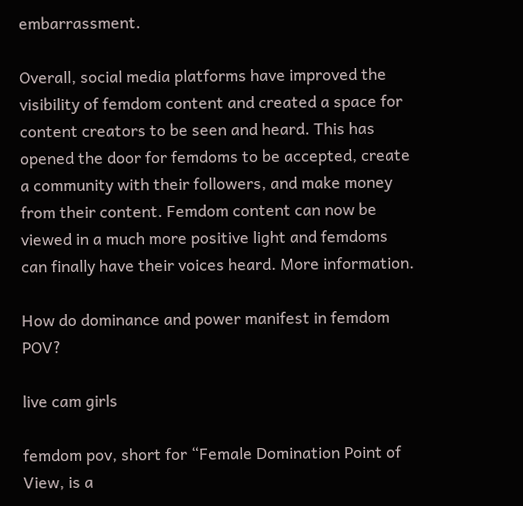embarrassment.

Overall, social media platforms have improved the visibility of femdom content and created a space for content creators to be seen and heard. This has opened the door for femdoms to be accepted, create a community with their followers, and make money from their content. Femdom content can now be viewed in a much more positive light and femdoms can finally have their voices heard. More information.

How do dominance and power manifest in femdom POV?

live cam girls

femdom pov, short for “Female Domination Point of View, is a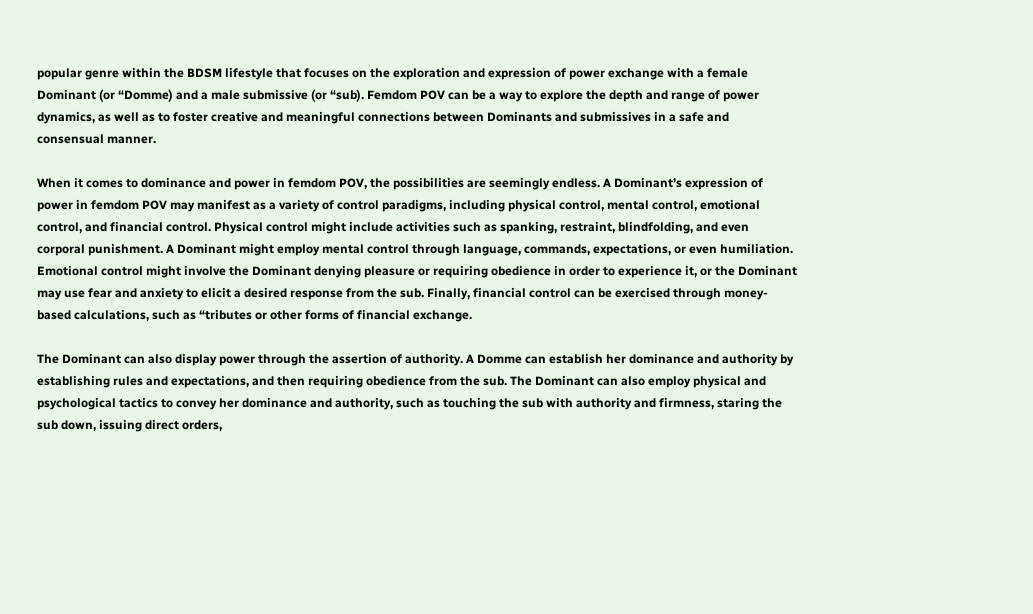popular genre within the BDSM lifestyle that focuses on the exploration and expression of power exchange with a female Dominant (or “Domme) and a male submissive (or “sub). Femdom POV can be a way to explore the depth and range of power dynamics, as well as to foster creative and meaningful connections between Dominants and submissives in a safe and consensual manner.

When it comes to dominance and power in femdom POV, the possibilities are seemingly endless. A Dominant’s expression of power in femdom POV may manifest as a variety of control paradigms, including physical control, mental control, emotional control, and financial control. Physical control might include activities such as spanking, restraint, blindfolding, and even corporal punishment. A Dominant might employ mental control through language, commands, expectations, or even humiliation. Emotional control might involve the Dominant denying pleasure or requiring obedience in order to experience it, or the Dominant may use fear and anxiety to elicit a desired response from the sub. Finally, financial control can be exercised through money-based calculations, such as “tributes or other forms of financial exchange.

The Dominant can also display power through the assertion of authority. A Domme can establish her dominance and authority by establishing rules and expectations, and then requiring obedience from the sub. The Dominant can also employ physical and psychological tactics to convey her dominance and authority, such as touching the sub with authority and firmness, staring the sub down, issuing direct orders,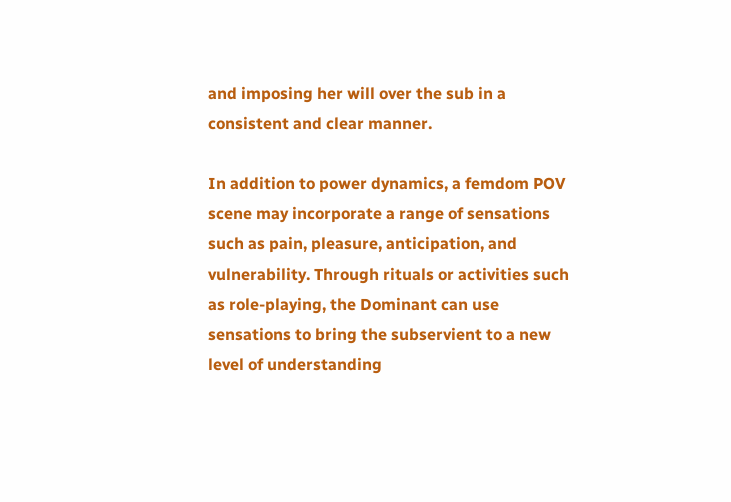and imposing her will over the sub in a consistent and clear manner.

In addition to power dynamics, a femdom POV scene may incorporate a range of sensations such as pain, pleasure, anticipation, and vulnerability. Through rituals or activities such as role-playing, the Dominant can use sensations to bring the subservient to a new level of understanding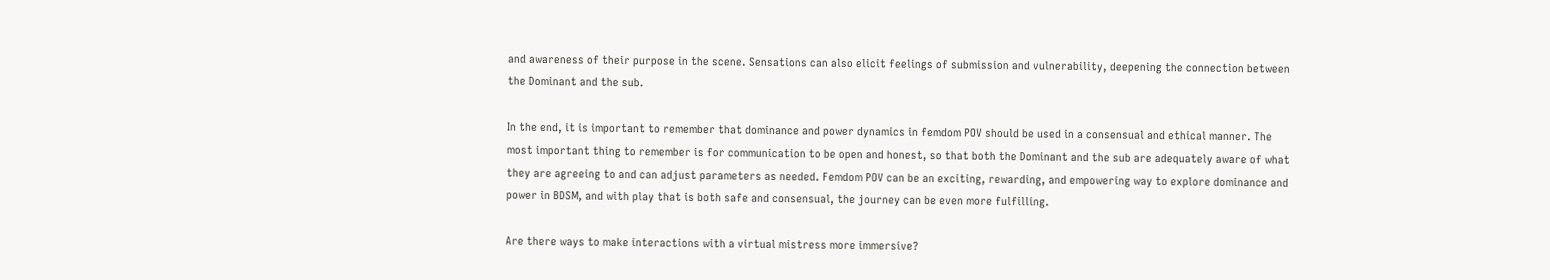and awareness of their purpose in the scene. Sensations can also elicit feelings of submission and vulnerability, deepening the connection between the Dominant and the sub.

In the end, it is important to remember that dominance and power dynamics in femdom POV should be used in a consensual and ethical manner. The most important thing to remember is for communication to be open and honest, so that both the Dominant and the sub are adequately aware of what they are agreeing to and can adjust parameters as needed. Femdom POV can be an exciting, rewarding, and empowering way to explore dominance and power in BDSM, and with play that is both safe and consensual, the journey can be even more fulfilling.

Are there ways to make interactions with a virtual mistress more immersive?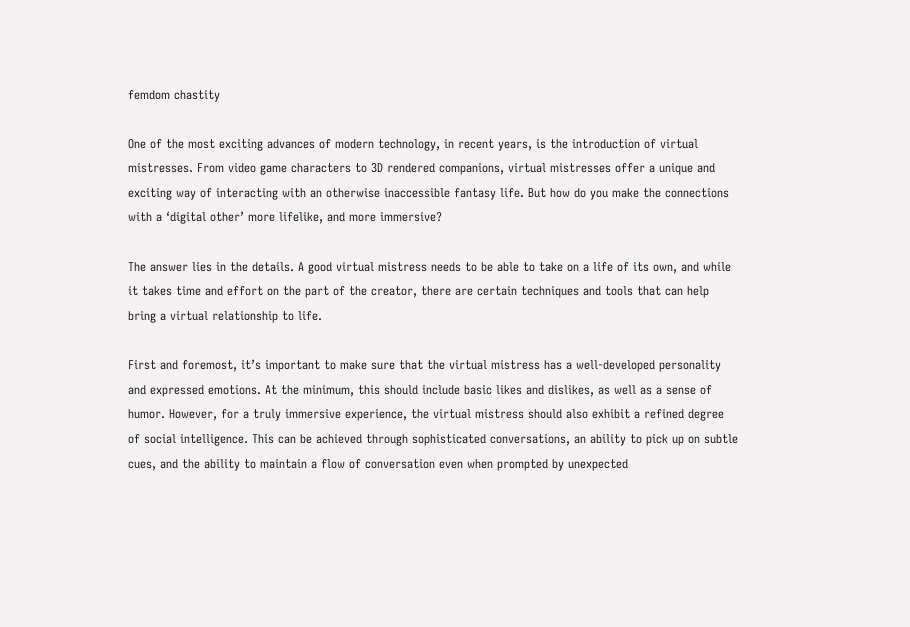femdom chastity

One of the most exciting advances of modern technology, in recent years, is the introduction of virtual mistresses. From video game characters to 3D rendered companions, virtual mistresses offer a unique and exciting way of interacting with an otherwise inaccessible fantasy life. But how do you make the connections with a ‘digital other’ more lifelike, and more immersive?

The answer lies in the details. A good virtual mistress needs to be able to take on a life of its own, and while it takes time and effort on the part of the creator, there are certain techniques and tools that can help bring a virtual relationship to life.

First and foremost, it’s important to make sure that the virtual mistress has a well-developed personality and expressed emotions. At the minimum, this should include basic likes and dislikes, as well as a sense of humor. However, for a truly immersive experience, the virtual mistress should also exhibit a refined degree of social intelligence. This can be achieved through sophisticated conversations, an ability to pick up on subtle cues, and the ability to maintain a flow of conversation even when prompted by unexpected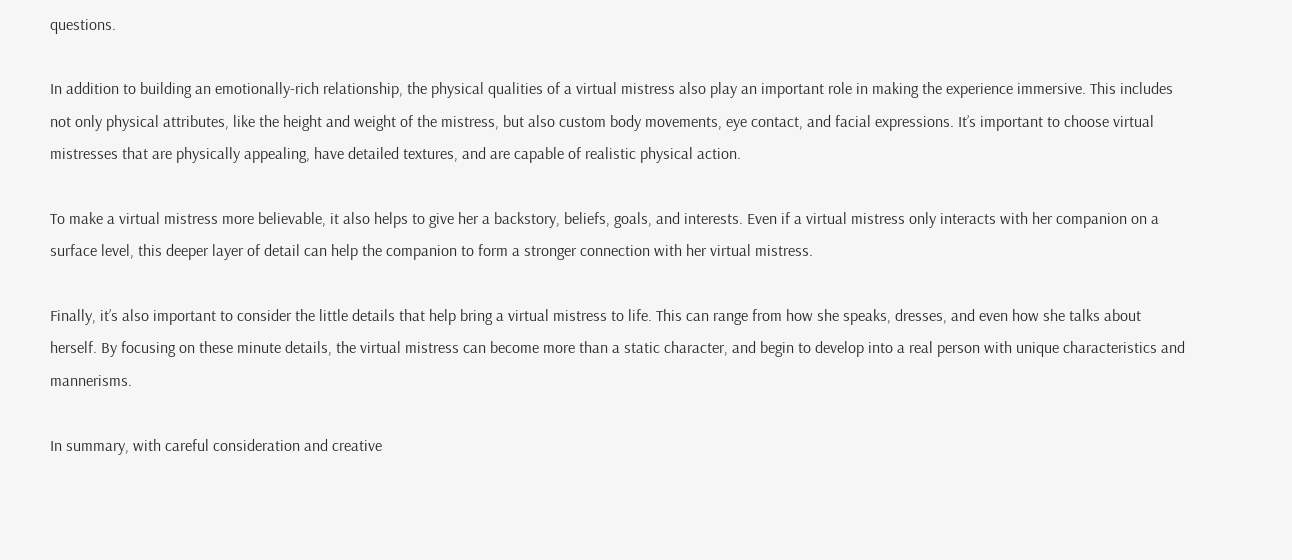questions.

In addition to building an emotionally-rich relationship, the physical qualities of a virtual mistress also play an important role in making the experience immersive. This includes not only physical attributes, like the height and weight of the mistress, but also custom body movements, eye contact, and facial expressions. It’s important to choose virtual mistresses that are physically appealing, have detailed textures, and are capable of realistic physical action.

To make a virtual mistress more believable, it also helps to give her a backstory, beliefs, goals, and interests. Even if a virtual mistress only interacts with her companion on a surface level, this deeper layer of detail can help the companion to form a stronger connection with her virtual mistress.

Finally, it’s also important to consider the little details that help bring a virtual mistress to life. This can range from how she speaks, dresses, and even how she talks about herself. By focusing on these minute details, the virtual mistress can become more than a static character, and begin to develop into a real person with unique characteristics and mannerisms.

In summary, with careful consideration and creative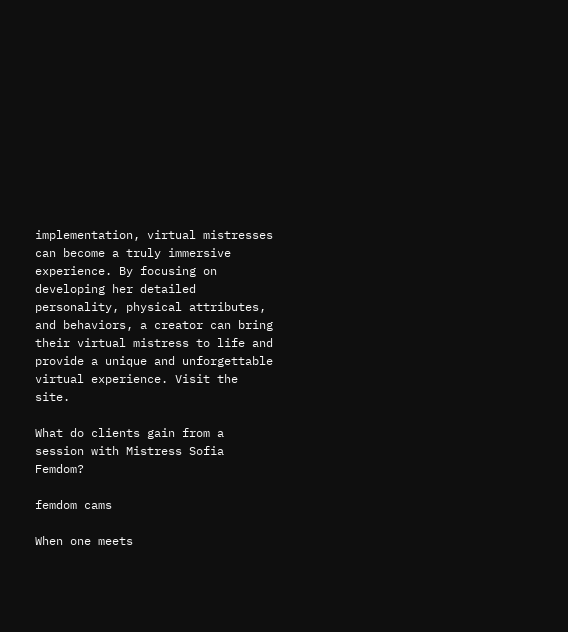implementation, virtual mistresses can become a truly immersive experience. By focusing on developing her detailed personality, physical attributes, and behaviors, a creator can bring their virtual mistress to life and provide a unique and unforgettable virtual experience. Visit the site.

What do clients gain from a session with Mistress Sofia Femdom?

femdom cams

When one meets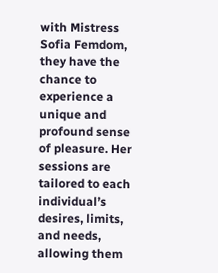with Mistress Sofia Femdom, they have the chance to experience a unique and profound sense of pleasure. Her sessions are tailored to each individual’s desires, limits, and needs, allowing them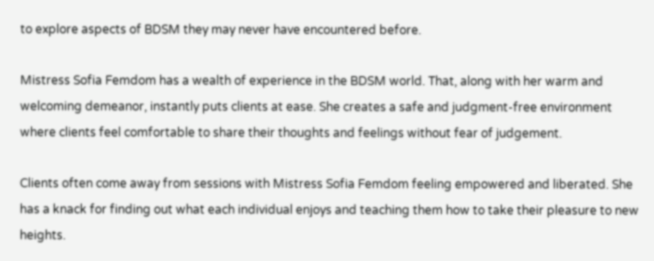to explore aspects of BDSM they may never have encountered before.

Mistress Sofia Femdom has a wealth of experience in the BDSM world. That, along with her warm and welcoming demeanor, instantly puts clients at ease. She creates a safe and judgment-free environment where clients feel comfortable to share their thoughts and feelings without fear of judgement.

Clients often come away from sessions with Mistress Sofia Femdom feeling empowered and liberated. She has a knack for finding out what each individual enjoys and teaching them how to take their pleasure to new heights.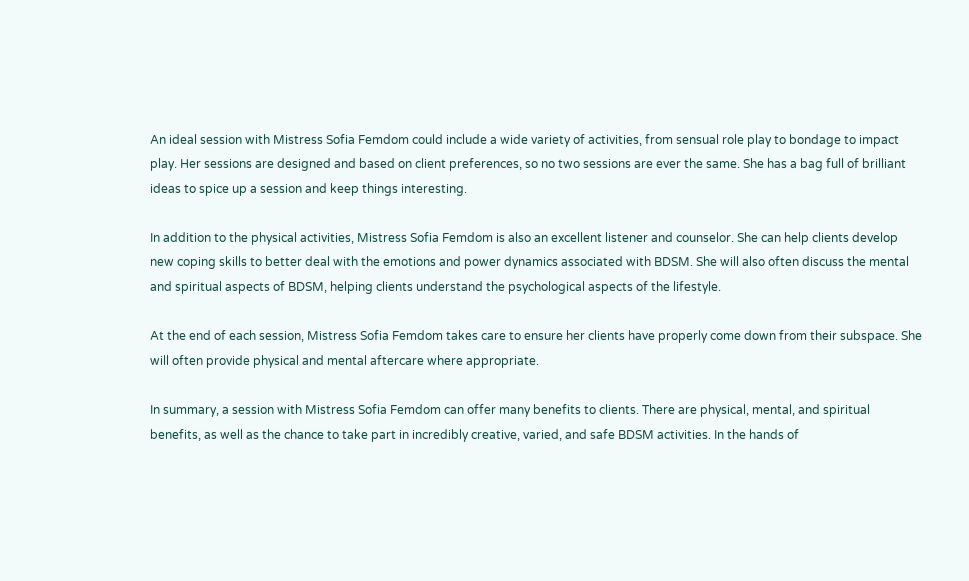An ideal session with Mistress Sofia Femdom could include a wide variety of activities, from sensual role play to bondage to impact play. Her sessions are designed and based on client preferences, so no two sessions are ever the same. She has a bag full of brilliant ideas to spice up a session and keep things interesting.

In addition to the physical activities, Mistress Sofia Femdom is also an excellent listener and counselor. She can help clients develop new coping skills to better deal with the emotions and power dynamics associated with BDSM. She will also often discuss the mental and spiritual aspects of BDSM, helping clients understand the psychological aspects of the lifestyle.

At the end of each session, Mistress Sofia Femdom takes care to ensure her clients have properly come down from their subspace. She will often provide physical and mental aftercare where appropriate.

In summary, a session with Mistress Sofia Femdom can offer many benefits to clients. There are physical, mental, and spiritual benefits, as well as the chance to take part in incredibly creative, varied, and safe BDSM activities. In the hands of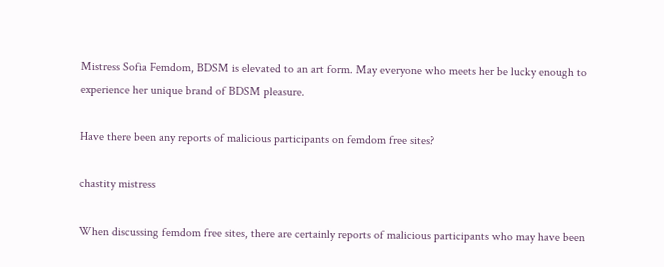Mistress Sofia Femdom, BDSM is elevated to an art form. May everyone who meets her be lucky enough to experience her unique brand of BDSM pleasure.

Have there been any reports of malicious participants on femdom free sites?

chastity mistress

When discussing femdom free sites, there are certainly reports of malicious participants who may have been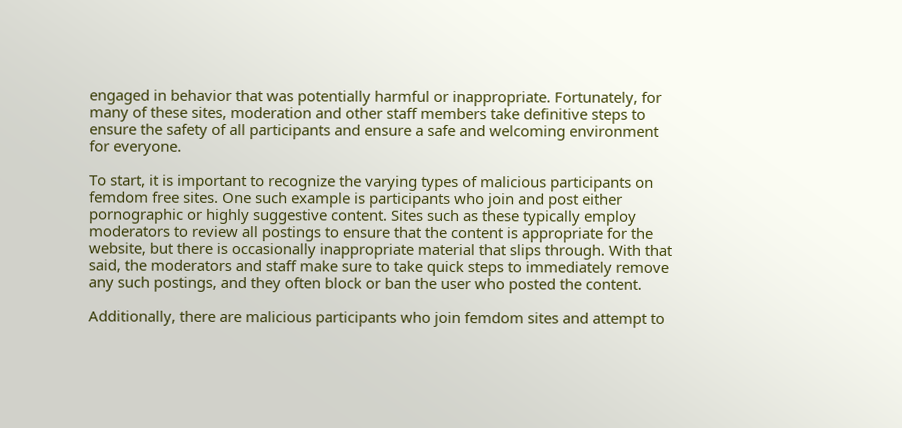engaged in behavior that was potentially harmful or inappropriate. Fortunately, for many of these sites, moderation and other staff members take definitive steps to ensure the safety of all participants and ensure a safe and welcoming environment for everyone.

To start, it is important to recognize the varying types of malicious participants on femdom free sites. One such example is participants who join and post either pornographic or highly suggestive content. Sites such as these typically employ moderators to review all postings to ensure that the content is appropriate for the website, but there is occasionally inappropriate material that slips through. With that said, the moderators and staff make sure to take quick steps to immediately remove any such postings, and they often block or ban the user who posted the content.

Additionally, there are malicious participants who join femdom sites and attempt to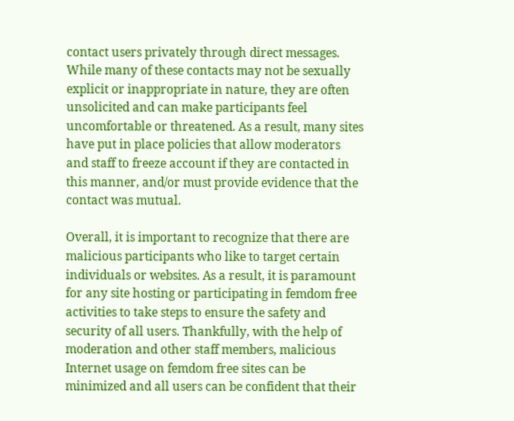contact users privately through direct messages. While many of these contacts may not be sexually explicit or inappropriate in nature, they are often unsolicited and can make participants feel uncomfortable or threatened. As a result, many sites have put in place policies that allow moderators and staff to freeze account if they are contacted in this manner, and/or must provide evidence that the contact was mutual.

Overall, it is important to recognize that there are malicious participants who like to target certain individuals or websites. As a result, it is paramount for any site hosting or participating in femdom free activities to take steps to ensure the safety and security of all users. Thankfully, with the help of moderation and other staff members, malicious Internet usage on femdom free sites can be minimized and all users can be confident that their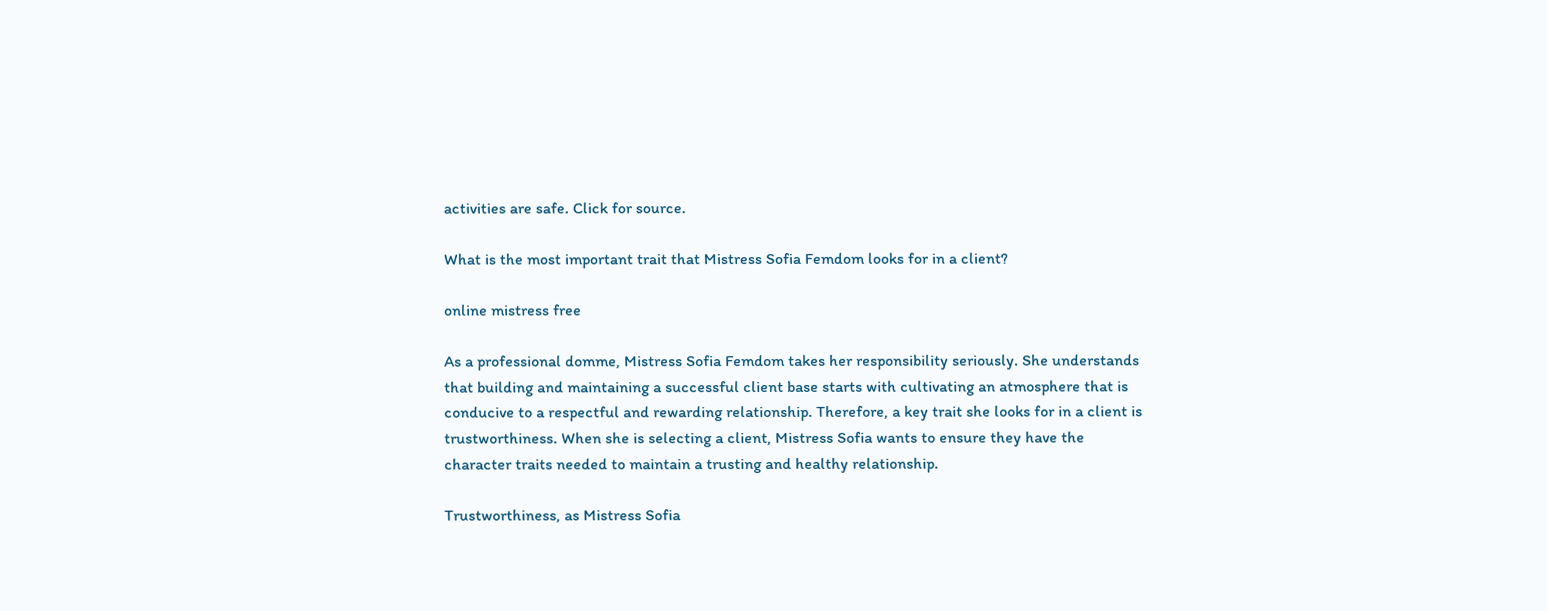activities are safe. Click for source.

What is the most important trait that Mistress Sofia Femdom looks for in a client?

online mistress free

As a professional domme, Mistress Sofia Femdom takes her responsibility seriously. She understands that building and maintaining a successful client base starts with cultivating an atmosphere that is conducive to a respectful and rewarding relationship. Therefore, a key trait she looks for in a client is trustworthiness. When she is selecting a client, Mistress Sofia wants to ensure they have the character traits needed to maintain a trusting and healthy relationship.

Trustworthiness, as Mistress Sofia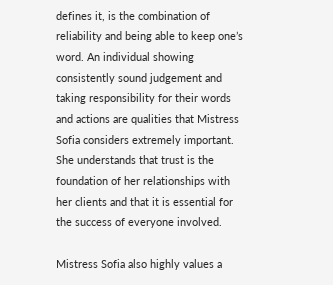defines it, is the combination of reliability and being able to keep one’s word. An individual showing consistently sound judgement and taking responsibility for their words and actions are qualities that Mistress Sofia considers extremely important. She understands that trust is the foundation of her relationships with her clients and that it is essential for the success of everyone involved.

Mistress Sofia also highly values a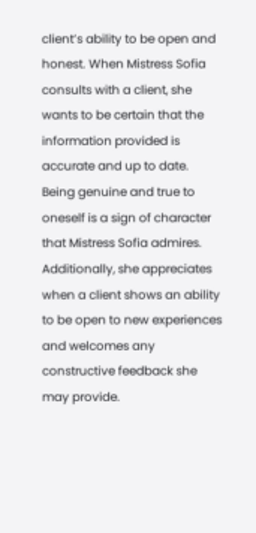client’s ability to be open and honest. When Mistress Sofia consults with a client, she wants to be certain that the information provided is accurate and up to date. Being genuine and true to oneself is a sign of character that Mistress Sofia admires. Additionally, she appreciates when a client shows an ability to be open to new experiences and welcomes any constructive feedback she may provide.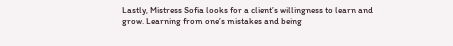Lastly, Mistress Sofia looks for a client’s willingness to learn and grow. Learning from one’s mistakes and being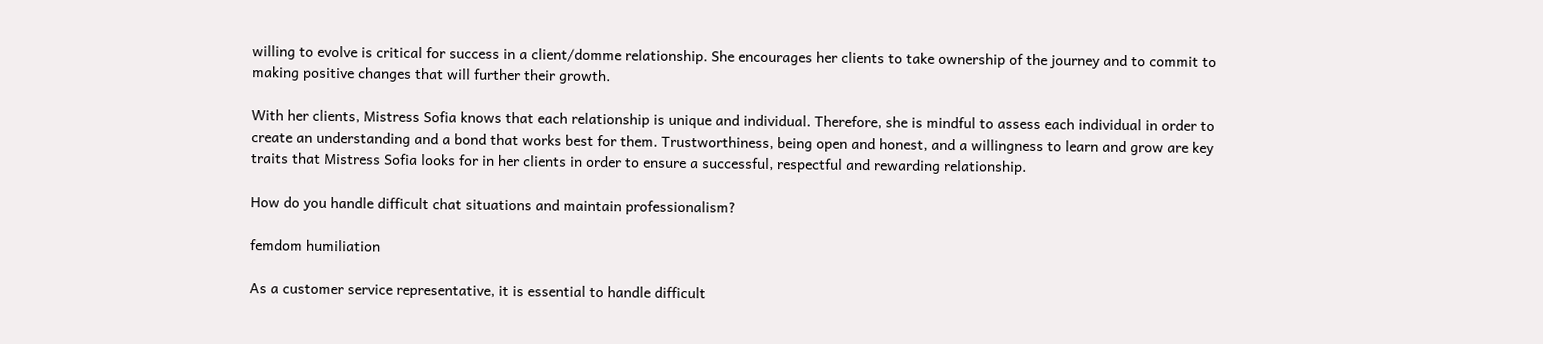willing to evolve is critical for success in a client/domme relationship. She encourages her clients to take ownership of the journey and to commit to making positive changes that will further their growth.

With her clients, Mistress Sofia knows that each relationship is unique and individual. Therefore, she is mindful to assess each individual in order to create an understanding and a bond that works best for them. Trustworthiness, being open and honest, and a willingness to learn and grow are key traits that Mistress Sofia looks for in her clients in order to ensure a successful, respectful and rewarding relationship.

How do you handle difficult chat situations and maintain professionalism?

femdom humiliation

As a customer service representative, it is essential to handle difficult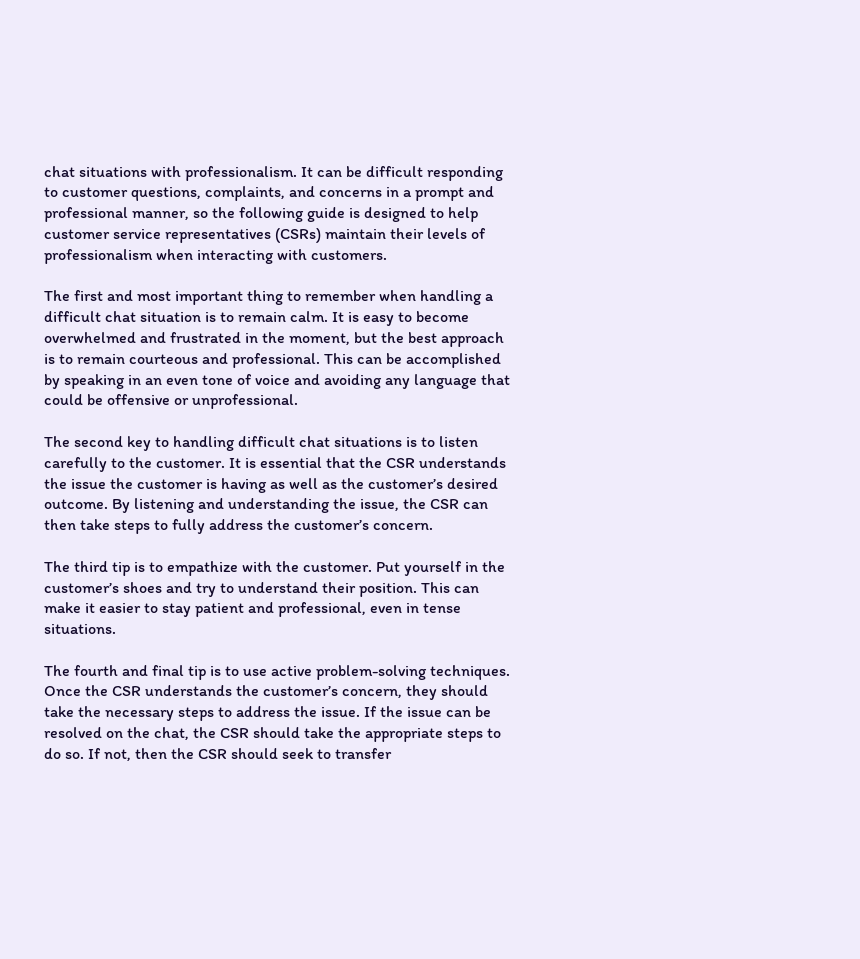chat situations with professionalism. It can be difficult responding to customer questions, complaints, and concerns in a prompt and professional manner, so the following guide is designed to help customer service representatives (CSRs) maintain their levels of professionalism when interacting with customers.

The first and most important thing to remember when handling a difficult chat situation is to remain calm. It is easy to become overwhelmed and frustrated in the moment, but the best approach is to remain courteous and professional. This can be accomplished by speaking in an even tone of voice and avoiding any language that could be offensive or unprofessional.

The second key to handling difficult chat situations is to listen carefully to the customer. It is essential that the CSR understands the issue the customer is having as well as the customer’s desired outcome. By listening and understanding the issue, the CSR can then take steps to fully address the customer’s concern.

The third tip is to empathize with the customer. Put yourself in the customer’s shoes and try to understand their position. This can make it easier to stay patient and professional, even in tense situations.

The fourth and final tip is to use active problem-solving techniques. Once the CSR understands the customer’s concern, they should take the necessary steps to address the issue. If the issue can be resolved on the chat, the CSR should take the appropriate steps to do so. If not, then the CSR should seek to transfer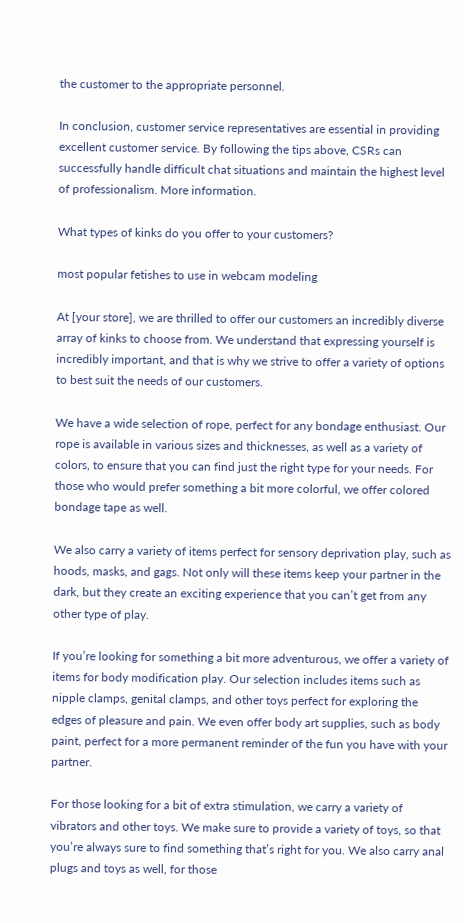the customer to the appropriate personnel.

In conclusion, customer service representatives are essential in providing excellent customer service. By following the tips above, CSRs can successfully handle difficult chat situations and maintain the highest level of professionalism. More information.

What types of kinks do you offer to your customers?

most popular fetishes to use in webcam modeling

At [your store], we are thrilled to offer our customers an incredibly diverse array of kinks to choose from. We understand that expressing yourself is incredibly important, and that is why we strive to offer a variety of options to best suit the needs of our customers.

We have a wide selection of rope, perfect for any bondage enthusiast. Our rope is available in various sizes and thicknesses, as well as a variety of colors, to ensure that you can find just the right type for your needs. For those who would prefer something a bit more colorful, we offer colored bondage tape as well.

We also carry a variety of items perfect for sensory deprivation play, such as hoods, masks, and gags. Not only will these items keep your partner in the dark, but they create an exciting experience that you can’t get from any other type of play.

If you’re looking for something a bit more adventurous, we offer a variety of items for body modification play. Our selection includes items such as nipple clamps, genital clamps, and other toys perfect for exploring the edges of pleasure and pain. We even offer body art supplies, such as body paint, perfect for a more permanent reminder of the fun you have with your partner.

For those looking for a bit of extra stimulation, we carry a variety of vibrators and other toys. We make sure to provide a variety of toys, so that you’re always sure to find something that’s right for you. We also carry anal plugs and toys as well, for those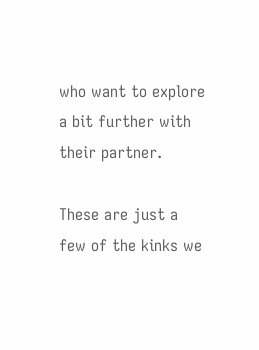who want to explore a bit further with their partner.

These are just a few of the kinks we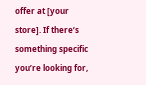offer at [your store]. If there’s something specific you’re looking for,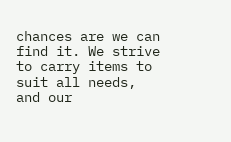chances are we can find it. We strive to carry items to suit all needs, and our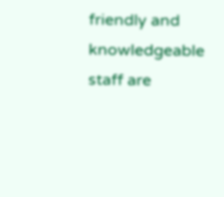friendly and knowledgeable staff are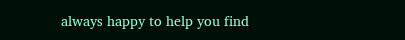always happy to help you find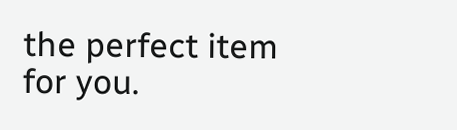the perfect item for you.